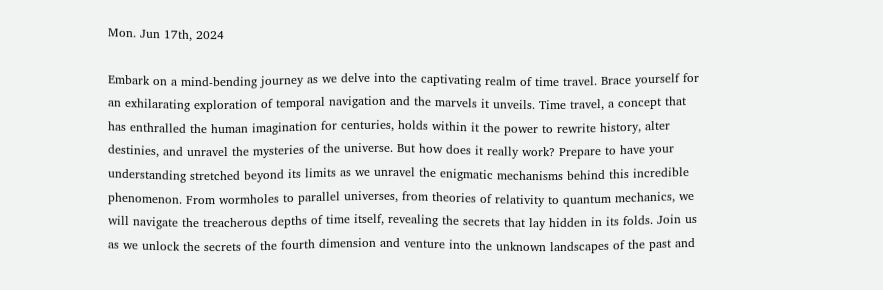Mon. Jun 17th, 2024

Embark on a mind-bending journey as we delve into the captivating realm of time travel. Brace yourself for an exhilarating exploration of temporal navigation and the marvels it unveils. Time travel, a concept that has enthralled the human imagination for centuries, holds within it the power to rewrite history, alter destinies, and unravel the mysteries of the universe. But how does it really work? Prepare to have your understanding stretched beyond its limits as we unravel the enigmatic mechanisms behind this incredible phenomenon. From wormholes to parallel universes, from theories of relativity to quantum mechanics, we will navigate the treacherous depths of time itself, revealing the secrets that lay hidden in its folds. Join us as we unlock the secrets of the fourth dimension and venture into the unknown landscapes of the past and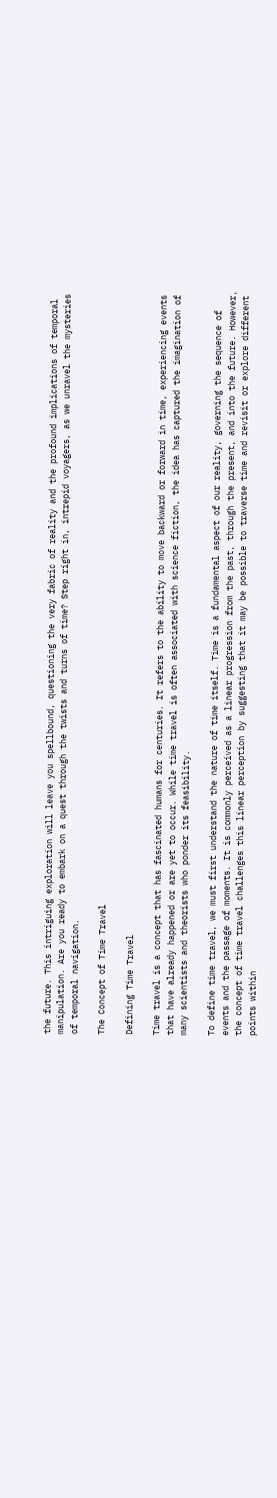the future. This intriguing exploration will leave you spellbound, questioning the very fabric of reality and the profound implications of temporal manipulation. Are you ready to embark on a quest through the twists and turns of time? Step right in, intrepid voyagers, as we unravel the mysteries of temporal navigation.

The Concept of Time Travel

Defining Time Travel

Time travel is a concept that has fascinated humans for centuries. It refers to the ability to move backward or forward in time, experiencing events that have already happened or are yet to occur. While time travel is often associated with science fiction, the idea has captured the imagination of many scientists and theorists who ponder its feasibility.

To define time travel, we must first understand the nature of time itself. Time is a fundamental aspect of our reality, governing the sequence of events and the passage of moments. It is commonly perceived as a linear progression from the past, through the present, and into the future. However, the concept of time travel challenges this linear perception by suggesting that it may be possible to traverse time and revisit or explore different points within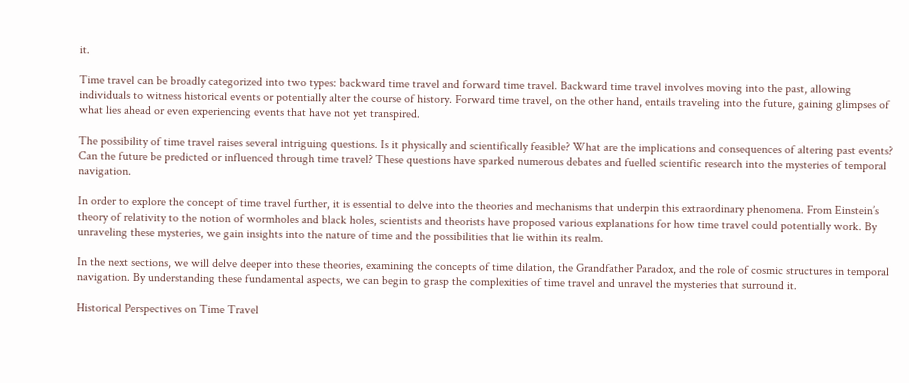it.

Time travel can be broadly categorized into two types: backward time travel and forward time travel. Backward time travel involves moving into the past, allowing individuals to witness historical events or potentially alter the course of history. Forward time travel, on the other hand, entails traveling into the future, gaining glimpses of what lies ahead or even experiencing events that have not yet transpired.

The possibility of time travel raises several intriguing questions. Is it physically and scientifically feasible? What are the implications and consequences of altering past events? Can the future be predicted or influenced through time travel? These questions have sparked numerous debates and fuelled scientific research into the mysteries of temporal navigation.

In order to explore the concept of time travel further, it is essential to delve into the theories and mechanisms that underpin this extraordinary phenomena. From Einstein’s theory of relativity to the notion of wormholes and black holes, scientists and theorists have proposed various explanations for how time travel could potentially work. By unraveling these mysteries, we gain insights into the nature of time and the possibilities that lie within its realm.

In the next sections, we will delve deeper into these theories, examining the concepts of time dilation, the Grandfather Paradox, and the role of cosmic structures in temporal navigation. By understanding these fundamental aspects, we can begin to grasp the complexities of time travel and unravel the mysteries that surround it.

Historical Perspectives on Time Travel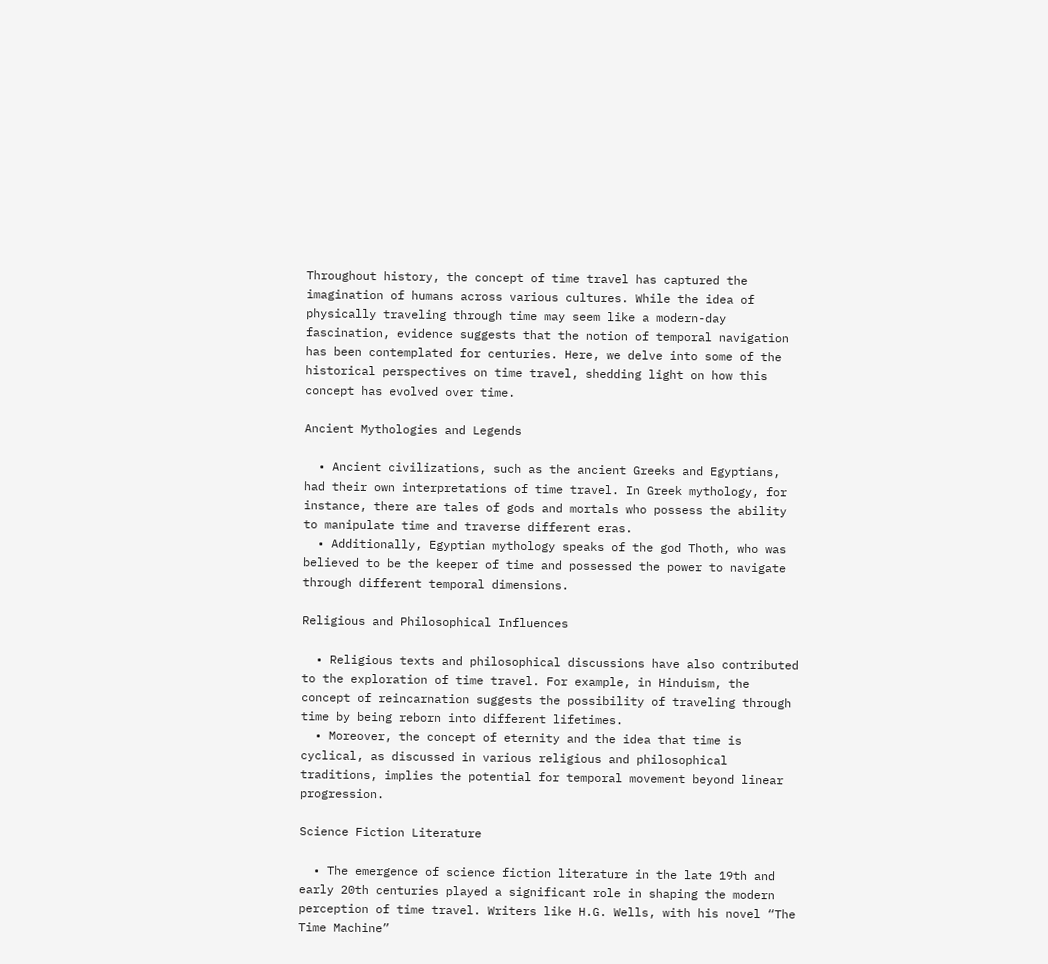Throughout history, the concept of time travel has captured the imagination of humans across various cultures. While the idea of physically traveling through time may seem like a modern-day fascination, evidence suggests that the notion of temporal navigation has been contemplated for centuries. Here, we delve into some of the historical perspectives on time travel, shedding light on how this concept has evolved over time.

Ancient Mythologies and Legends

  • Ancient civilizations, such as the ancient Greeks and Egyptians, had their own interpretations of time travel. In Greek mythology, for instance, there are tales of gods and mortals who possess the ability to manipulate time and traverse different eras.
  • Additionally, Egyptian mythology speaks of the god Thoth, who was believed to be the keeper of time and possessed the power to navigate through different temporal dimensions.

Religious and Philosophical Influences

  • Religious texts and philosophical discussions have also contributed to the exploration of time travel. For example, in Hinduism, the concept of reincarnation suggests the possibility of traveling through time by being reborn into different lifetimes.
  • Moreover, the concept of eternity and the idea that time is cyclical, as discussed in various religious and philosophical traditions, implies the potential for temporal movement beyond linear progression.

Science Fiction Literature

  • The emergence of science fiction literature in the late 19th and early 20th centuries played a significant role in shaping the modern perception of time travel. Writers like H.G. Wells, with his novel “The Time Machine”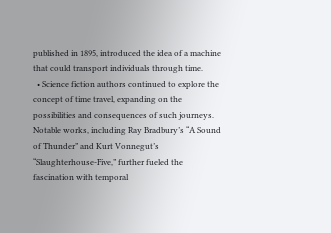published in 1895, introduced the idea of a machine that could transport individuals through time.
  • Science fiction authors continued to explore the concept of time travel, expanding on the possibilities and consequences of such journeys. Notable works, including Ray Bradbury’s “A Sound of Thunder” and Kurt Vonnegut’s “Slaughterhouse-Five,” further fueled the fascination with temporal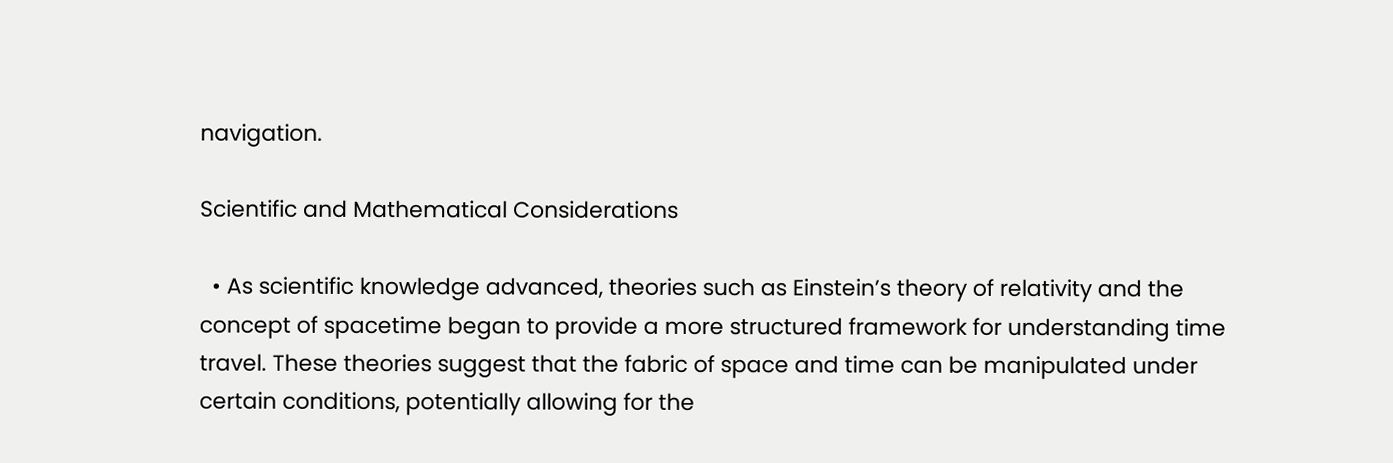navigation.

Scientific and Mathematical Considerations

  • As scientific knowledge advanced, theories such as Einstein’s theory of relativity and the concept of spacetime began to provide a more structured framework for understanding time travel. These theories suggest that the fabric of space and time can be manipulated under certain conditions, potentially allowing for the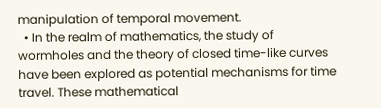manipulation of temporal movement.
  • In the realm of mathematics, the study of wormholes and the theory of closed time-like curves have been explored as potential mechanisms for time travel. These mathematical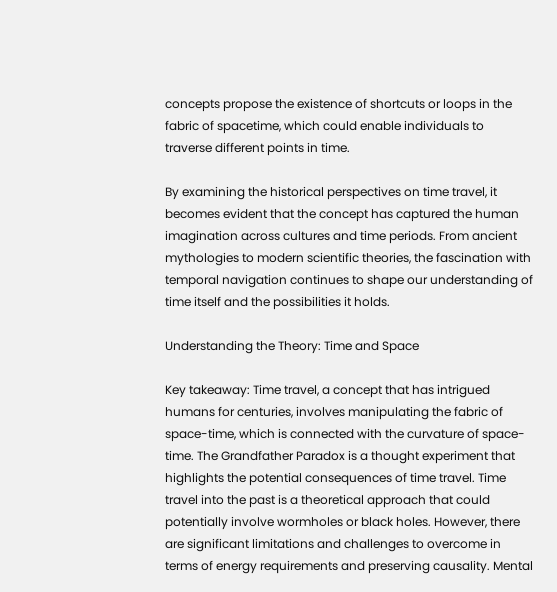concepts propose the existence of shortcuts or loops in the fabric of spacetime, which could enable individuals to traverse different points in time.

By examining the historical perspectives on time travel, it becomes evident that the concept has captured the human imagination across cultures and time periods. From ancient mythologies to modern scientific theories, the fascination with temporal navigation continues to shape our understanding of time itself and the possibilities it holds.

Understanding the Theory: Time and Space

Key takeaway: Time travel, a concept that has intrigued humans for centuries, involves manipulating the fabric of space-time, which is connected with the curvature of space-time. The Grandfather Paradox is a thought experiment that highlights the potential consequences of time travel. Time travel into the past is a theoretical approach that could potentially involve wormholes or black holes. However, there are significant limitations and challenges to overcome in terms of energy requirements and preserving causality. Mental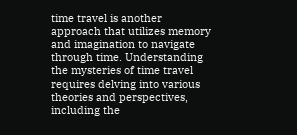time travel is another approach that utilizes memory and imagination to navigate through time. Understanding the mysteries of time travel requires delving into various theories and perspectives, including the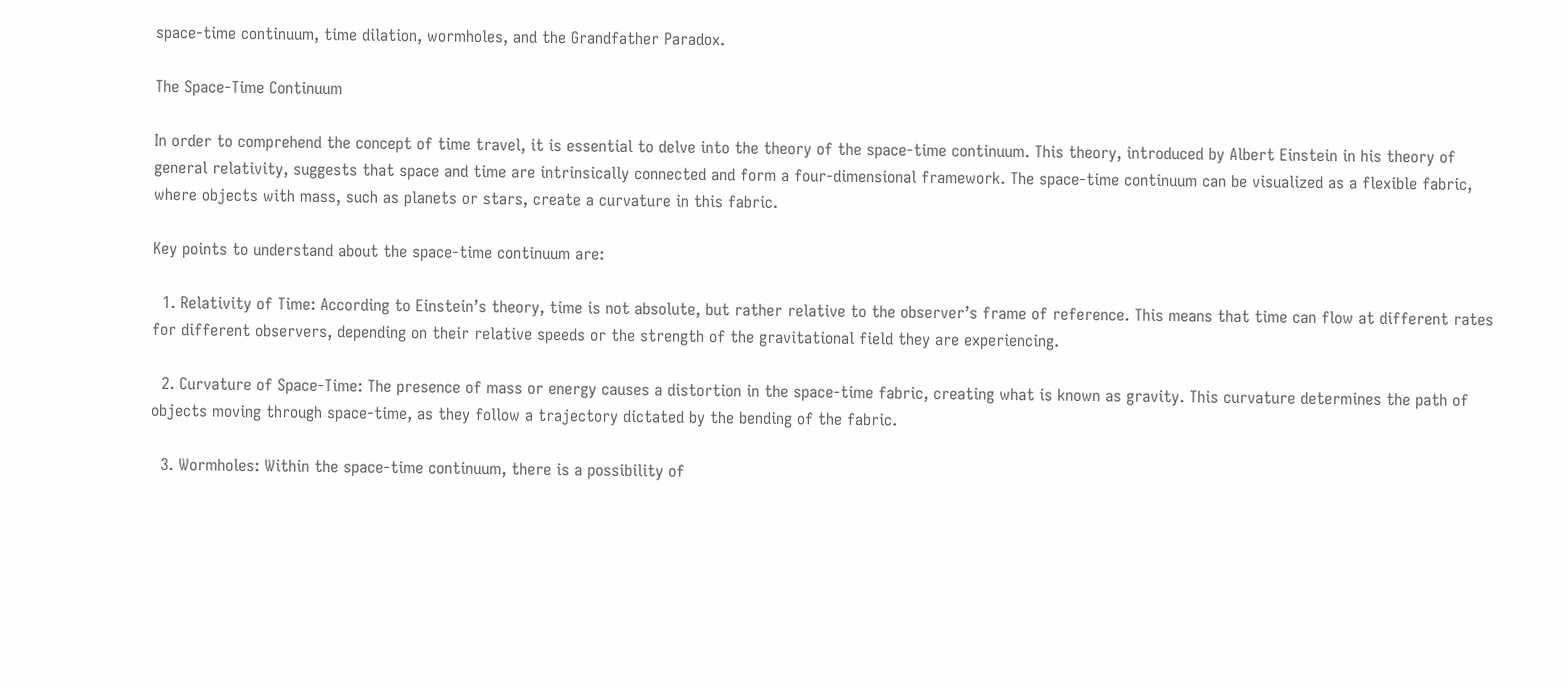space-time continuum, time dilation, wormholes, and the Grandfather Paradox.

The Space-Time Continuum

In order to comprehend the concept of time travel, it is essential to delve into the theory of the space-time continuum. This theory, introduced by Albert Einstein in his theory of general relativity, suggests that space and time are intrinsically connected and form a four-dimensional framework. The space-time continuum can be visualized as a flexible fabric, where objects with mass, such as planets or stars, create a curvature in this fabric.

Key points to understand about the space-time continuum are:

  1. Relativity of Time: According to Einstein’s theory, time is not absolute, but rather relative to the observer’s frame of reference. This means that time can flow at different rates for different observers, depending on their relative speeds or the strength of the gravitational field they are experiencing.

  2. Curvature of Space-Time: The presence of mass or energy causes a distortion in the space-time fabric, creating what is known as gravity. This curvature determines the path of objects moving through space-time, as they follow a trajectory dictated by the bending of the fabric.

  3. Wormholes: Within the space-time continuum, there is a possibility of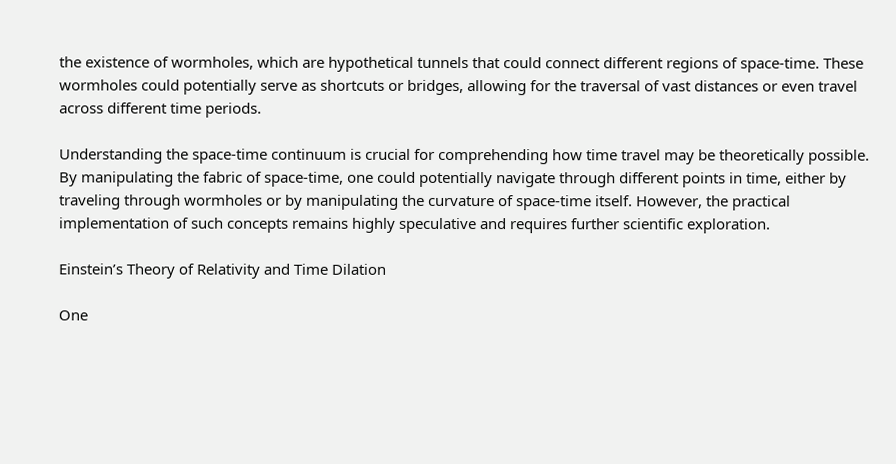the existence of wormholes, which are hypothetical tunnels that could connect different regions of space-time. These wormholes could potentially serve as shortcuts or bridges, allowing for the traversal of vast distances or even travel across different time periods.

Understanding the space-time continuum is crucial for comprehending how time travel may be theoretically possible. By manipulating the fabric of space-time, one could potentially navigate through different points in time, either by traveling through wormholes or by manipulating the curvature of space-time itself. However, the practical implementation of such concepts remains highly speculative and requires further scientific exploration.

Einstein’s Theory of Relativity and Time Dilation

One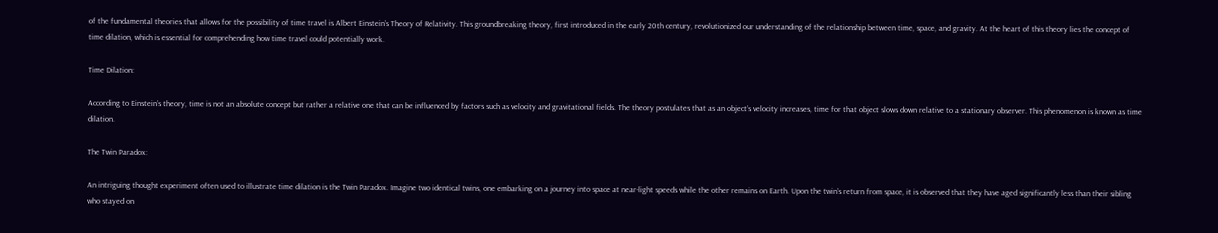of the fundamental theories that allows for the possibility of time travel is Albert Einstein’s Theory of Relativity. This groundbreaking theory, first introduced in the early 20th century, revolutionized our understanding of the relationship between time, space, and gravity. At the heart of this theory lies the concept of time dilation, which is essential for comprehending how time travel could potentially work.

Time Dilation:

According to Einstein’s theory, time is not an absolute concept but rather a relative one that can be influenced by factors such as velocity and gravitational fields. The theory postulates that as an object’s velocity increases, time for that object slows down relative to a stationary observer. This phenomenon is known as time dilation.

The Twin Paradox:

An intriguing thought experiment often used to illustrate time dilation is the Twin Paradox. Imagine two identical twins, one embarking on a journey into space at near-light speeds while the other remains on Earth. Upon the twin’s return from space, it is observed that they have aged significantly less than their sibling who stayed on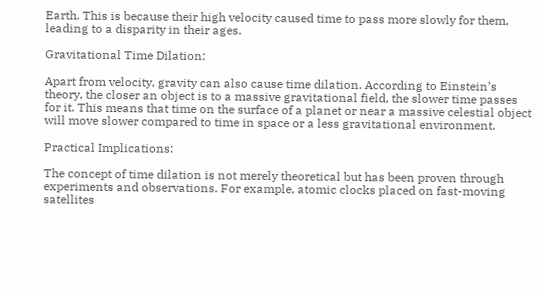Earth. This is because their high velocity caused time to pass more slowly for them, leading to a disparity in their ages.

Gravitational Time Dilation:

Apart from velocity, gravity can also cause time dilation. According to Einstein’s theory, the closer an object is to a massive gravitational field, the slower time passes for it. This means that time on the surface of a planet or near a massive celestial object will move slower compared to time in space or a less gravitational environment.

Practical Implications:

The concept of time dilation is not merely theoretical but has been proven through experiments and observations. For example, atomic clocks placed on fast-moving satellites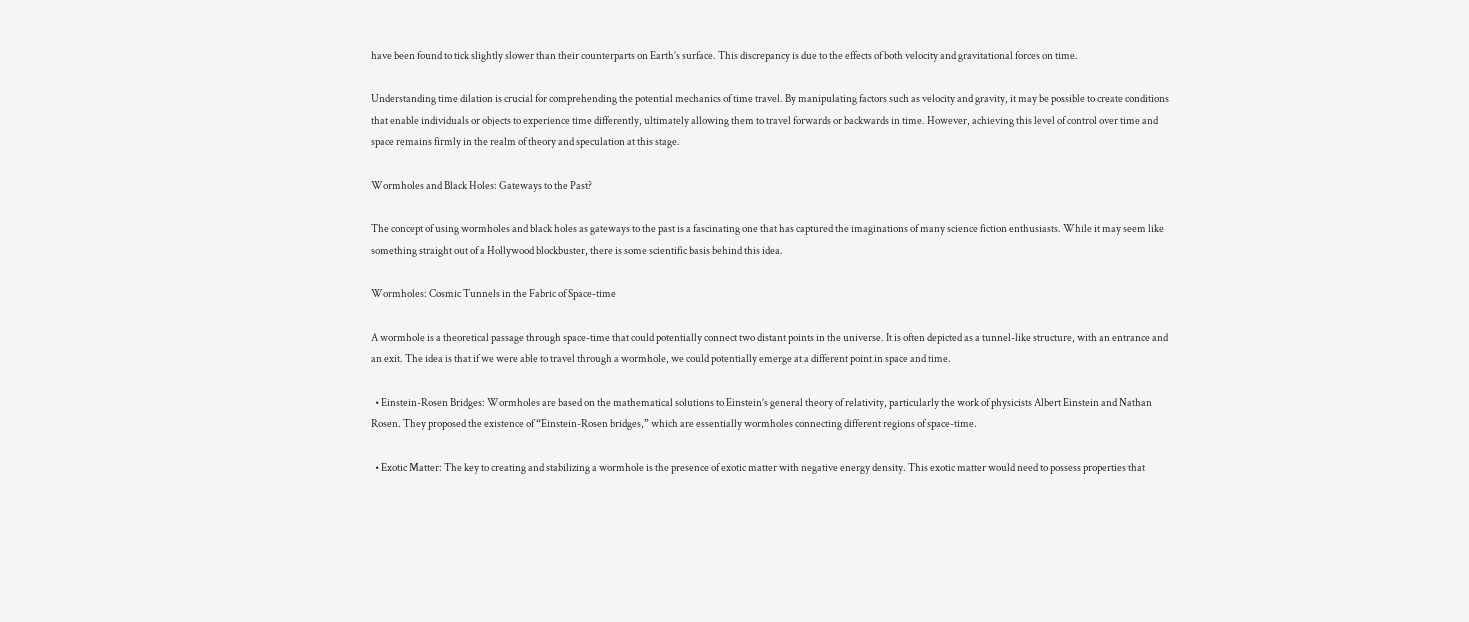have been found to tick slightly slower than their counterparts on Earth’s surface. This discrepancy is due to the effects of both velocity and gravitational forces on time.

Understanding time dilation is crucial for comprehending the potential mechanics of time travel. By manipulating factors such as velocity and gravity, it may be possible to create conditions that enable individuals or objects to experience time differently, ultimately allowing them to travel forwards or backwards in time. However, achieving this level of control over time and space remains firmly in the realm of theory and speculation at this stage.

Wormholes and Black Holes: Gateways to the Past?

The concept of using wormholes and black holes as gateways to the past is a fascinating one that has captured the imaginations of many science fiction enthusiasts. While it may seem like something straight out of a Hollywood blockbuster, there is some scientific basis behind this idea.

Wormholes: Cosmic Tunnels in the Fabric of Space-time

A wormhole is a theoretical passage through space-time that could potentially connect two distant points in the universe. It is often depicted as a tunnel-like structure, with an entrance and an exit. The idea is that if we were able to travel through a wormhole, we could potentially emerge at a different point in space and time.

  • Einstein-Rosen Bridges: Wormholes are based on the mathematical solutions to Einstein’s general theory of relativity, particularly the work of physicists Albert Einstein and Nathan Rosen. They proposed the existence of “Einstein-Rosen bridges,” which are essentially wormholes connecting different regions of space-time.

  • Exotic Matter: The key to creating and stabilizing a wormhole is the presence of exotic matter with negative energy density. This exotic matter would need to possess properties that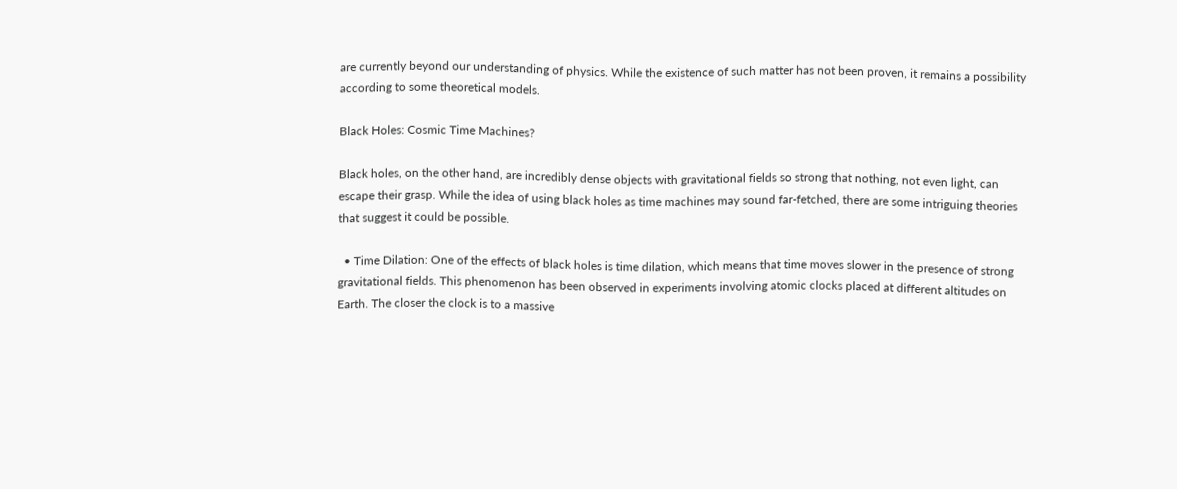are currently beyond our understanding of physics. While the existence of such matter has not been proven, it remains a possibility according to some theoretical models.

Black Holes: Cosmic Time Machines?

Black holes, on the other hand, are incredibly dense objects with gravitational fields so strong that nothing, not even light, can escape their grasp. While the idea of using black holes as time machines may sound far-fetched, there are some intriguing theories that suggest it could be possible.

  • Time Dilation: One of the effects of black holes is time dilation, which means that time moves slower in the presence of strong gravitational fields. This phenomenon has been observed in experiments involving atomic clocks placed at different altitudes on Earth. The closer the clock is to a massive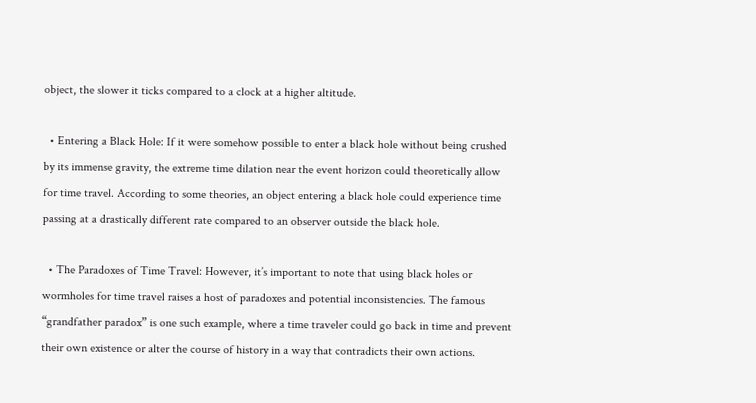object, the slower it ticks compared to a clock at a higher altitude.

  • Entering a Black Hole: If it were somehow possible to enter a black hole without being crushed by its immense gravity, the extreme time dilation near the event horizon could theoretically allow for time travel. According to some theories, an object entering a black hole could experience time passing at a drastically different rate compared to an observer outside the black hole.

  • The Paradoxes of Time Travel: However, it’s important to note that using black holes or wormholes for time travel raises a host of paradoxes and potential inconsistencies. The famous “grandfather paradox” is one such example, where a time traveler could go back in time and prevent their own existence or alter the course of history in a way that contradicts their own actions.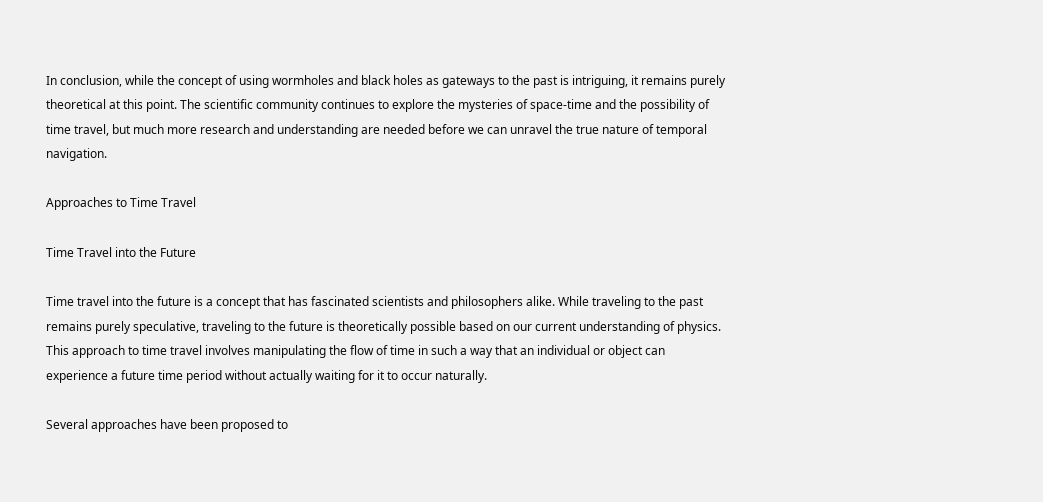In conclusion, while the concept of using wormholes and black holes as gateways to the past is intriguing, it remains purely theoretical at this point. The scientific community continues to explore the mysteries of space-time and the possibility of time travel, but much more research and understanding are needed before we can unravel the true nature of temporal navigation.

Approaches to Time Travel

Time Travel into the Future

Time travel into the future is a concept that has fascinated scientists and philosophers alike. While traveling to the past remains purely speculative, traveling to the future is theoretically possible based on our current understanding of physics. This approach to time travel involves manipulating the flow of time in such a way that an individual or object can experience a future time period without actually waiting for it to occur naturally.

Several approaches have been proposed to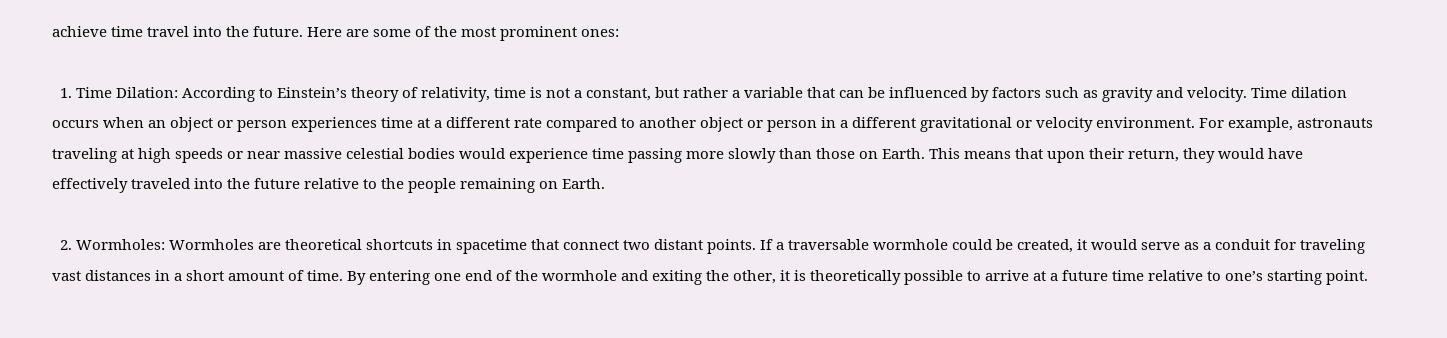achieve time travel into the future. Here are some of the most prominent ones:

  1. Time Dilation: According to Einstein’s theory of relativity, time is not a constant, but rather a variable that can be influenced by factors such as gravity and velocity. Time dilation occurs when an object or person experiences time at a different rate compared to another object or person in a different gravitational or velocity environment. For example, astronauts traveling at high speeds or near massive celestial bodies would experience time passing more slowly than those on Earth. This means that upon their return, they would have effectively traveled into the future relative to the people remaining on Earth.

  2. Wormholes: Wormholes are theoretical shortcuts in spacetime that connect two distant points. If a traversable wormhole could be created, it would serve as a conduit for traveling vast distances in a short amount of time. By entering one end of the wormhole and exiting the other, it is theoretically possible to arrive at a future time relative to one’s starting point.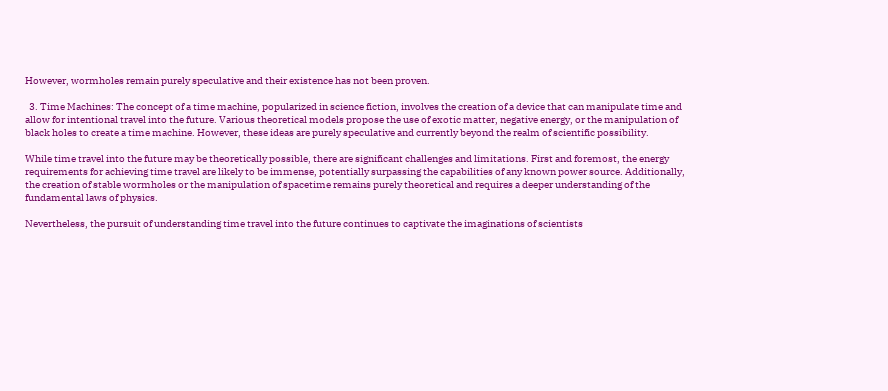However, wormholes remain purely speculative and their existence has not been proven.

  3. Time Machines: The concept of a time machine, popularized in science fiction, involves the creation of a device that can manipulate time and allow for intentional travel into the future. Various theoretical models propose the use of exotic matter, negative energy, or the manipulation of black holes to create a time machine. However, these ideas are purely speculative and currently beyond the realm of scientific possibility.

While time travel into the future may be theoretically possible, there are significant challenges and limitations. First and foremost, the energy requirements for achieving time travel are likely to be immense, potentially surpassing the capabilities of any known power source. Additionally, the creation of stable wormholes or the manipulation of spacetime remains purely theoretical and requires a deeper understanding of the fundamental laws of physics.

Nevertheless, the pursuit of understanding time travel into the future continues to captivate the imaginations of scientists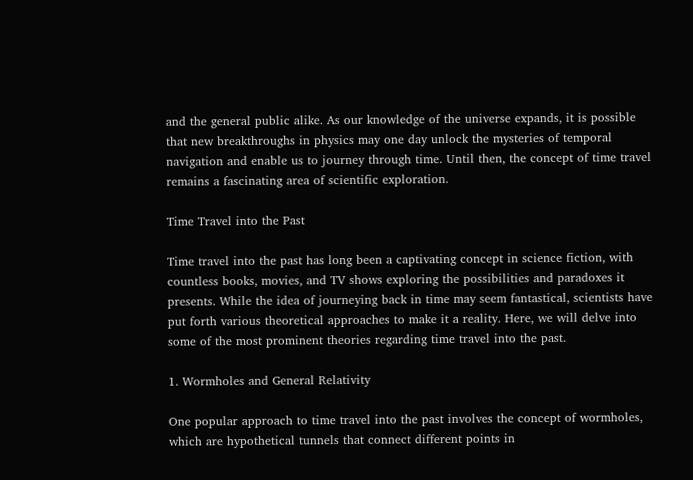and the general public alike. As our knowledge of the universe expands, it is possible that new breakthroughs in physics may one day unlock the mysteries of temporal navigation and enable us to journey through time. Until then, the concept of time travel remains a fascinating area of scientific exploration.

Time Travel into the Past

Time travel into the past has long been a captivating concept in science fiction, with countless books, movies, and TV shows exploring the possibilities and paradoxes it presents. While the idea of journeying back in time may seem fantastical, scientists have put forth various theoretical approaches to make it a reality. Here, we will delve into some of the most prominent theories regarding time travel into the past.

1. Wormholes and General Relativity

One popular approach to time travel into the past involves the concept of wormholes, which are hypothetical tunnels that connect different points in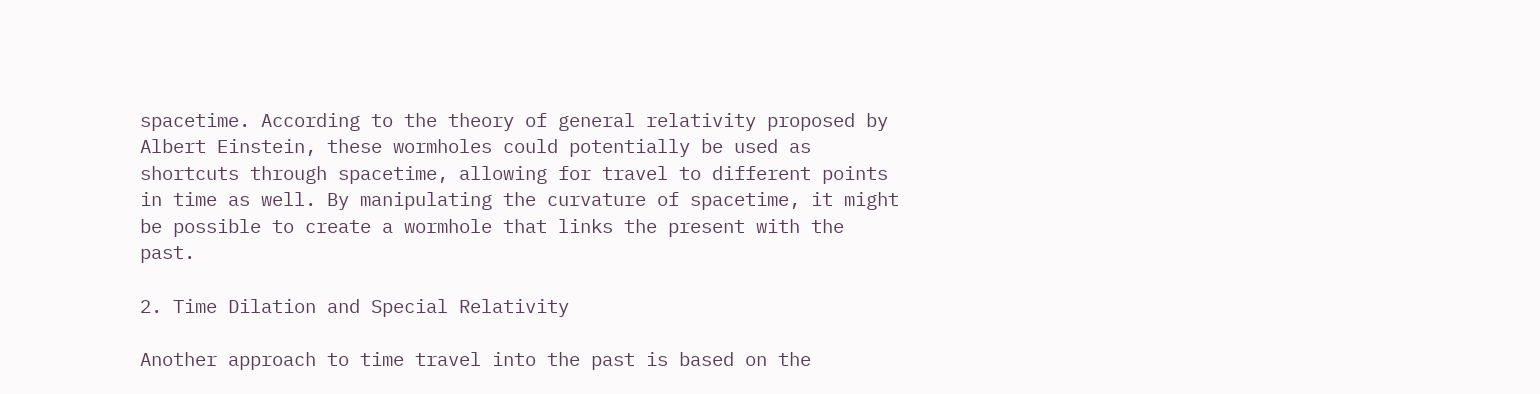spacetime. According to the theory of general relativity proposed by Albert Einstein, these wormholes could potentially be used as shortcuts through spacetime, allowing for travel to different points in time as well. By manipulating the curvature of spacetime, it might be possible to create a wormhole that links the present with the past.

2. Time Dilation and Special Relativity

Another approach to time travel into the past is based on the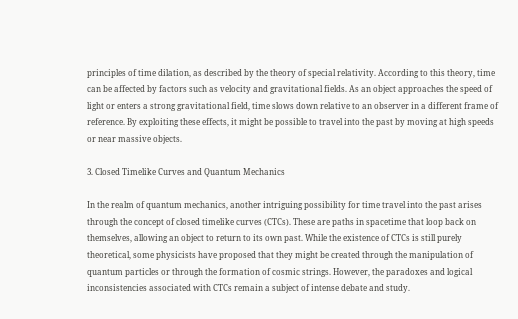principles of time dilation, as described by the theory of special relativity. According to this theory, time can be affected by factors such as velocity and gravitational fields. As an object approaches the speed of light or enters a strong gravitational field, time slows down relative to an observer in a different frame of reference. By exploiting these effects, it might be possible to travel into the past by moving at high speeds or near massive objects.

3. Closed Timelike Curves and Quantum Mechanics

In the realm of quantum mechanics, another intriguing possibility for time travel into the past arises through the concept of closed timelike curves (CTCs). These are paths in spacetime that loop back on themselves, allowing an object to return to its own past. While the existence of CTCs is still purely theoretical, some physicists have proposed that they might be created through the manipulation of quantum particles or through the formation of cosmic strings. However, the paradoxes and logical inconsistencies associated with CTCs remain a subject of intense debate and study.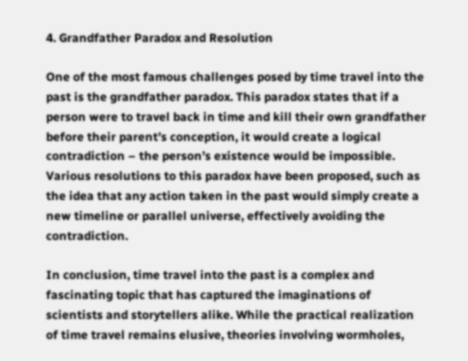4. Grandfather Paradox and Resolution

One of the most famous challenges posed by time travel into the past is the grandfather paradox. This paradox states that if a person were to travel back in time and kill their own grandfather before their parent’s conception, it would create a logical contradiction – the person’s existence would be impossible. Various resolutions to this paradox have been proposed, such as the idea that any action taken in the past would simply create a new timeline or parallel universe, effectively avoiding the contradiction.

In conclusion, time travel into the past is a complex and fascinating topic that has captured the imaginations of scientists and storytellers alike. While the practical realization of time travel remains elusive, theories involving wormholes,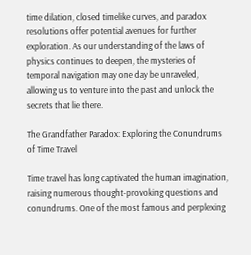time dilation, closed timelike curves, and paradox resolutions offer potential avenues for further exploration. As our understanding of the laws of physics continues to deepen, the mysteries of temporal navigation may one day be unraveled, allowing us to venture into the past and unlock the secrets that lie there.

The Grandfather Paradox: Exploring the Conundrums of Time Travel

Time travel has long captivated the human imagination, raising numerous thought-provoking questions and conundrums. One of the most famous and perplexing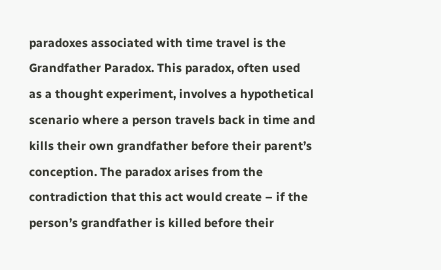paradoxes associated with time travel is the Grandfather Paradox. This paradox, often used as a thought experiment, involves a hypothetical scenario where a person travels back in time and kills their own grandfather before their parent’s conception. The paradox arises from the contradiction that this act would create – if the person’s grandfather is killed before their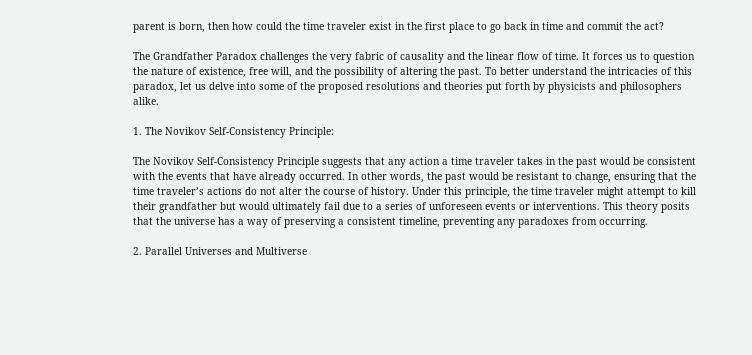parent is born, then how could the time traveler exist in the first place to go back in time and commit the act?

The Grandfather Paradox challenges the very fabric of causality and the linear flow of time. It forces us to question the nature of existence, free will, and the possibility of altering the past. To better understand the intricacies of this paradox, let us delve into some of the proposed resolutions and theories put forth by physicists and philosophers alike.

1. The Novikov Self-Consistency Principle:

The Novikov Self-Consistency Principle suggests that any action a time traveler takes in the past would be consistent with the events that have already occurred. In other words, the past would be resistant to change, ensuring that the time traveler’s actions do not alter the course of history. Under this principle, the time traveler might attempt to kill their grandfather but would ultimately fail due to a series of unforeseen events or interventions. This theory posits that the universe has a way of preserving a consistent timeline, preventing any paradoxes from occurring.

2. Parallel Universes and Multiverse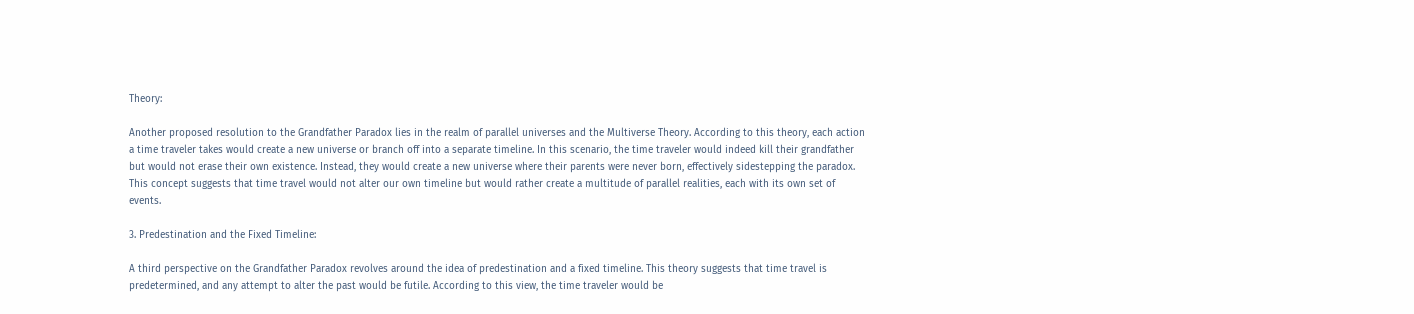Theory:

Another proposed resolution to the Grandfather Paradox lies in the realm of parallel universes and the Multiverse Theory. According to this theory, each action a time traveler takes would create a new universe or branch off into a separate timeline. In this scenario, the time traveler would indeed kill their grandfather but would not erase their own existence. Instead, they would create a new universe where their parents were never born, effectively sidestepping the paradox. This concept suggests that time travel would not alter our own timeline but would rather create a multitude of parallel realities, each with its own set of events.

3. Predestination and the Fixed Timeline:

A third perspective on the Grandfather Paradox revolves around the idea of predestination and a fixed timeline. This theory suggests that time travel is predetermined, and any attempt to alter the past would be futile. According to this view, the time traveler would be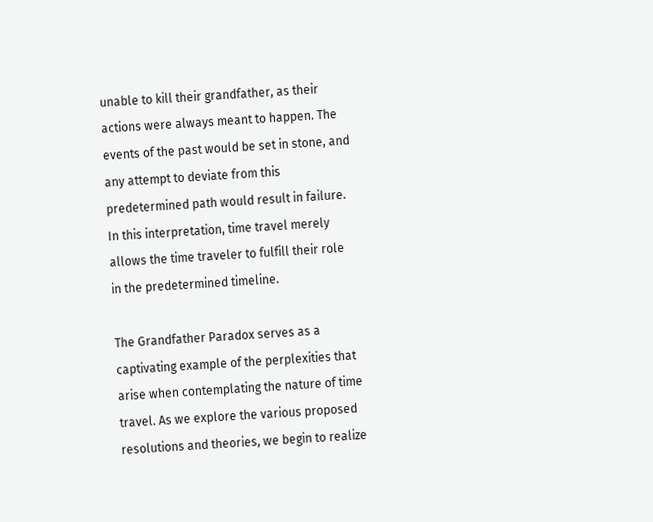unable to kill their grandfather, as their actions were always meant to happen. The events of the past would be set in stone, and any attempt to deviate from this predetermined path would result in failure. In this interpretation, time travel merely allows the time traveler to fulfill their role in the predetermined timeline.

The Grandfather Paradox serves as a captivating example of the perplexities that arise when contemplating the nature of time travel. As we explore the various proposed resolutions and theories, we begin to realize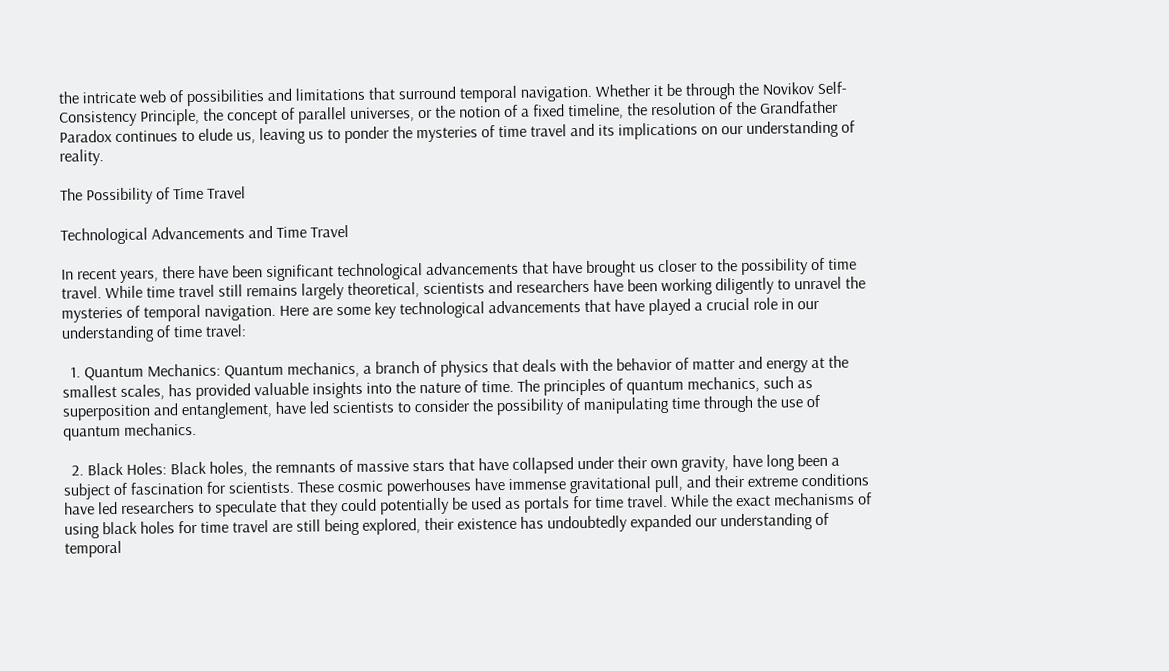the intricate web of possibilities and limitations that surround temporal navigation. Whether it be through the Novikov Self-Consistency Principle, the concept of parallel universes, or the notion of a fixed timeline, the resolution of the Grandfather Paradox continues to elude us, leaving us to ponder the mysteries of time travel and its implications on our understanding of reality.

The Possibility of Time Travel

Technological Advancements and Time Travel

In recent years, there have been significant technological advancements that have brought us closer to the possibility of time travel. While time travel still remains largely theoretical, scientists and researchers have been working diligently to unravel the mysteries of temporal navigation. Here are some key technological advancements that have played a crucial role in our understanding of time travel:

  1. Quantum Mechanics: Quantum mechanics, a branch of physics that deals with the behavior of matter and energy at the smallest scales, has provided valuable insights into the nature of time. The principles of quantum mechanics, such as superposition and entanglement, have led scientists to consider the possibility of manipulating time through the use of quantum mechanics.

  2. Black Holes: Black holes, the remnants of massive stars that have collapsed under their own gravity, have long been a subject of fascination for scientists. These cosmic powerhouses have immense gravitational pull, and their extreme conditions have led researchers to speculate that they could potentially be used as portals for time travel. While the exact mechanisms of using black holes for time travel are still being explored, their existence has undoubtedly expanded our understanding of temporal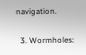navigation.

  3. Wormholes: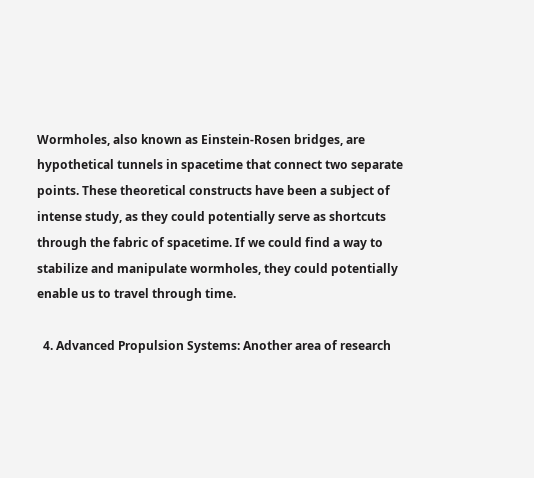Wormholes, also known as Einstein-Rosen bridges, are hypothetical tunnels in spacetime that connect two separate points. These theoretical constructs have been a subject of intense study, as they could potentially serve as shortcuts through the fabric of spacetime. If we could find a way to stabilize and manipulate wormholes, they could potentially enable us to travel through time.

  4. Advanced Propulsion Systems: Another area of research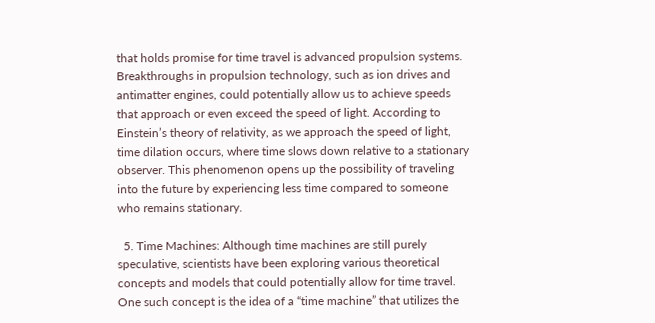that holds promise for time travel is advanced propulsion systems. Breakthroughs in propulsion technology, such as ion drives and antimatter engines, could potentially allow us to achieve speeds that approach or even exceed the speed of light. According to Einstein’s theory of relativity, as we approach the speed of light, time dilation occurs, where time slows down relative to a stationary observer. This phenomenon opens up the possibility of traveling into the future by experiencing less time compared to someone who remains stationary.

  5. Time Machines: Although time machines are still purely speculative, scientists have been exploring various theoretical concepts and models that could potentially allow for time travel. One such concept is the idea of a “time machine” that utilizes the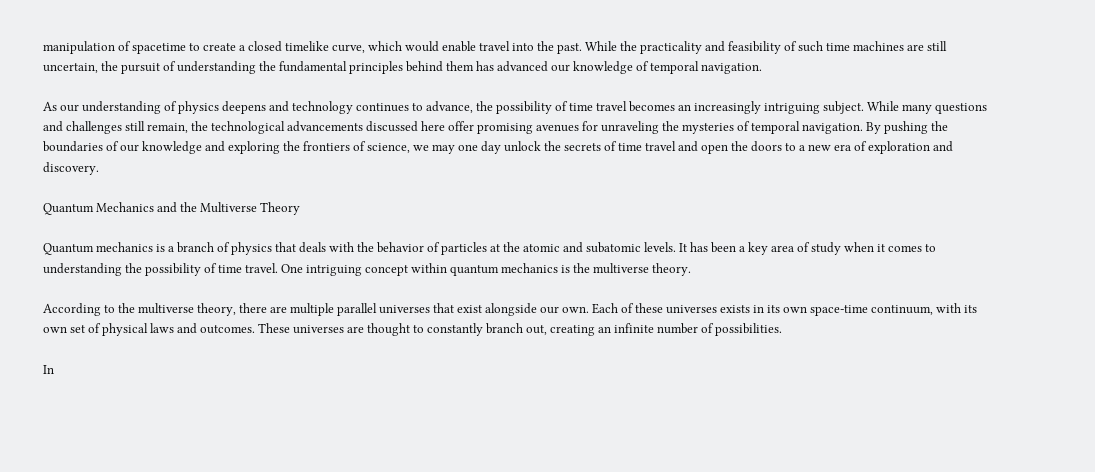manipulation of spacetime to create a closed timelike curve, which would enable travel into the past. While the practicality and feasibility of such time machines are still uncertain, the pursuit of understanding the fundamental principles behind them has advanced our knowledge of temporal navigation.

As our understanding of physics deepens and technology continues to advance, the possibility of time travel becomes an increasingly intriguing subject. While many questions and challenges still remain, the technological advancements discussed here offer promising avenues for unraveling the mysteries of temporal navigation. By pushing the boundaries of our knowledge and exploring the frontiers of science, we may one day unlock the secrets of time travel and open the doors to a new era of exploration and discovery.

Quantum Mechanics and the Multiverse Theory

Quantum mechanics is a branch of physics that deals with the behavior of particles at the atomic and subatomic levels. It has been a key area of study when it comes to understanding the possibility of time travel. One intriguing concept within quantum mechanics is the multiverse theory.

According to the multiverse theory, there are multiple parallel universes that exist alongside our own. Each of these universes exists in its own space-time continuum, with its own set of physical laws and outcomes. These universes are thought to constantly branch out, creating an infinite number of possibilities.

In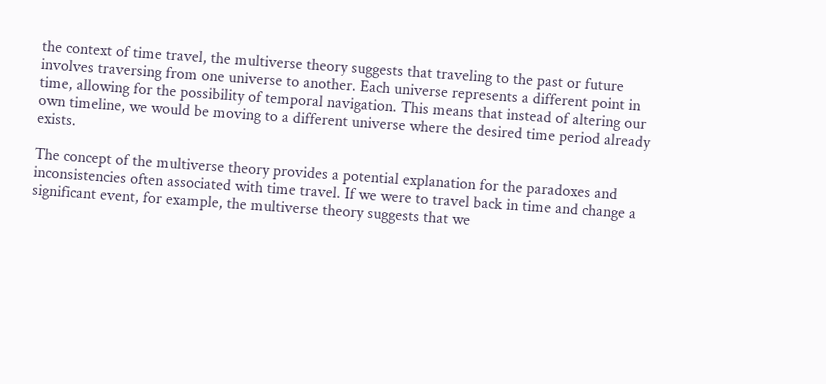the context of time travel, the multiverse theory suggests that traveling to the past or future involves traversing from one universe to another. Each universe represents a different point in time, allowing for the possibility of temporal navigation. This means that instead of altering our own timeline, we would be moving to a different universe where the desired time period already exists.

The concept of the multiverse theory provides a potential explanation for the paradoxes and inconsistencies often associated with time travel. If we were to travel back in time and change a significant event, for example, the multiverse theory suggests that we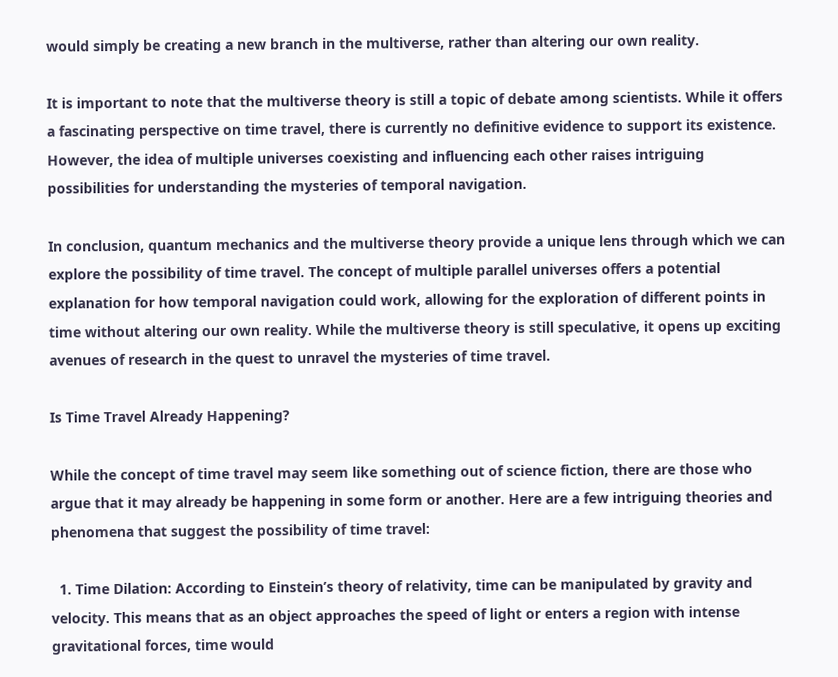would simply be creating a new branch in the multiverse, rather than altering our own reality.

It is important to note that the multiverse theory is still a topic of debate among scientists. While it offers a fascinating perspective on time travel, there is currently no definitive evidence to support its existence. However, the idea of multiple universes coexisting and influencing each other raises intriguing possibilities for understanding the mysteries of temporal navigation.

In conclusion, quantum mechanics and the multiverse theory provide a unique lens through which we can explore the possibility of time travel. The concept of multiple parallel universes offers a potential explanation for how temporal navigation could work, allowing for the exploration of different points in time without altering our own reality. While the multiverse theory is still speculative, it opens up exciting avenues of research in the quest to unravel the mysteries of time travel.

Is Time Travel Already Happening?

While the concept of time travel may seem like something out of science fiction, there are those who argue that it may already be happening in some form or another. Here are a few intriguing theories and phenomena that suggest the possibility of time travel:

  1. Time Dilation: According to Einstein’s theory of relativity, time can be manipulated by gravity and velocity. This means that as an object approaches the speed of light or enters a region with intense gravitational forces, time would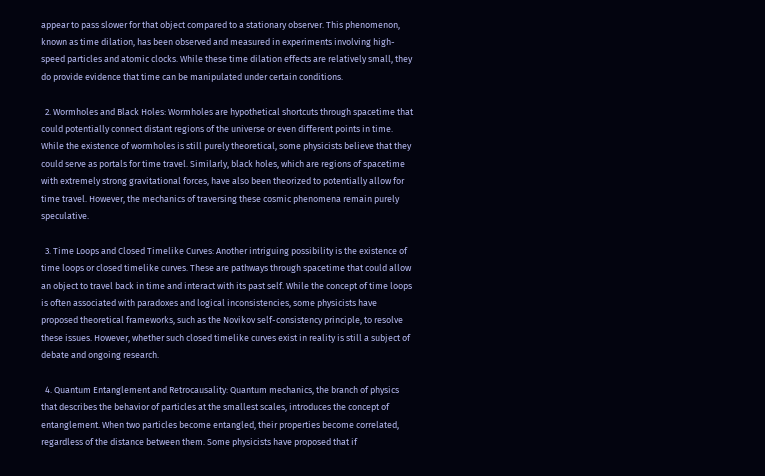appear to pass slower for that object compared to a stationary observer. This phenomenon, known as time dilation, has been observed and measured in experiments involving high-speed particles and atomic clocks. While these time dilation effects are relatively small, they do provide evidence that time can be manipulated under certain conditions.

  2. Wormholes and Black Holes: Wormholes are hypothetical shortcuts through spacetime that could potentially connect distant regions of the universe or even different points in time. While the existence of wormholes is still purely theoretical, some physicists believe that they could serve as portals for time travel. Similarly, black holes, which are regions of spacetime with extremely strong gravitational forces, have also been theorized to potentially allow for time travel. However, the mechanics of traversing these cosmic phenomena remain purely speculative.

  3. Time Loops and Closed Timelike Curves: Another intriguing possibility is the existence of time loops or closed timelike curves. These are pathways through spacetime that could allow an object to travel back in time and interact with its past self. While the concept of time loops is often associated with paradoxes and logical inconsistencies, some physicists have proposed theoretical frameworks, such as the Novikov self-consistency principle, to resolve these issues. However, whether such closed timelike curves exist in reality is still a subject of debate and ongoing research.

  4. Quantum Entanglement and Retrocausality: Quantum mechanics, the branch of physics that describes the behavior of particles at the smallest scales, introduces the concept of entanglement. When two particles become entangled, their properties become correlated, regardless of the distance between them. Some physicists have proposed that if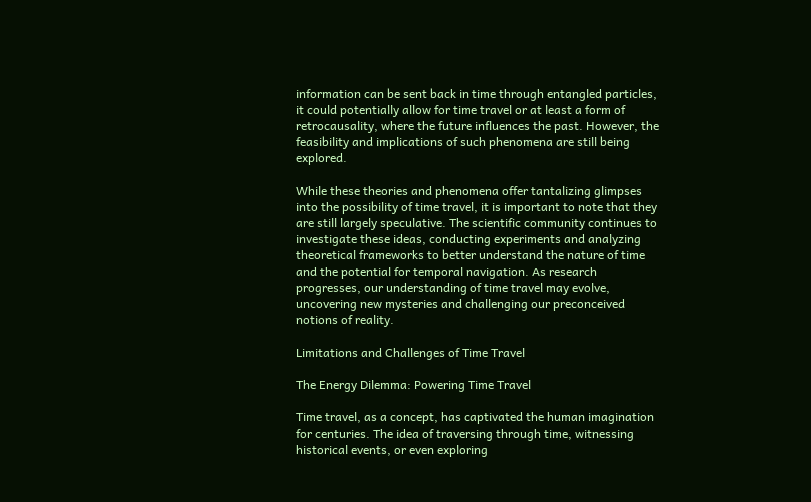information can be sent back in time through entangled particles, it could potentially allow for time travel or at least a form of retrocausality, where the future influences the past. However, the feasibility and implications of such phenomena are still being explored.

While these theories and phenomena offer tantalizing glimpses into the possibility of time travel, it is important to note that they are still largely speculative. The scientific community continues to investigate these ideas, conducting experiments and analyzing theoretical frameworks to better understand the nature of time and the potential for temporal navigation. As research progresses, our understanding of time travel may evolve, uncovering new mysteries and challenging our preconceived notions of reality.

Limitations and Challenges of Time Travel

The Energy Dilemma: Powering Time Travel

Time travel, as a concept, has captivated the human imagination for centuries. The idea of traversing through time, witnessing historical events, or even exploring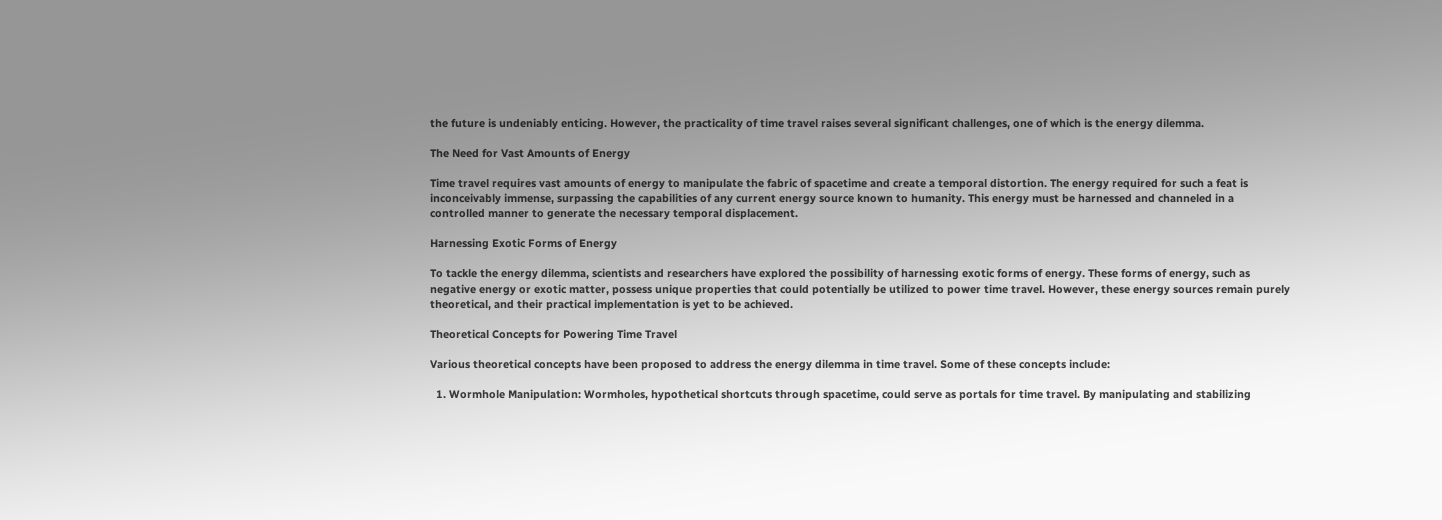the future is undeniably enticing. However, the practicality of time travel raises several significant challenges, one of which is the energy dilemma.

The Need for Vast Amounts of Energy

Time travel requires vast amounts of energy to manipulate the fabric of spacetime and create a temporal distortion. The energy required for such a feat is inconceivably immense, surpassing the capabilities of any current energy source known to humanity. This energy must be harnessed and channeled in a controlled manner to generate the necessary temporal displacement.

Harnessing Exotic Forms of Energy

To tackle the energy dilemma, scientists and researchers have explored the possibility of harnessing exotic forms of energy. These forms of energy, such as negative energy or exotic matter, possess unique properties that could potentially be utilized to power time travel. However, these energy sources remain purely theoretical, and their practical implementation is yet to be achieved.

Theoretical Concepts for Powering Time Travel

Various theoretical concepts have been proposed to address the energy dilemma in time travel. Some of these concepts include:

  1. Wormhole Manipulation: Wormholes, hypothetical shortcuts through spacetime, could serve as portals for time travel. By manipulating and stabilizing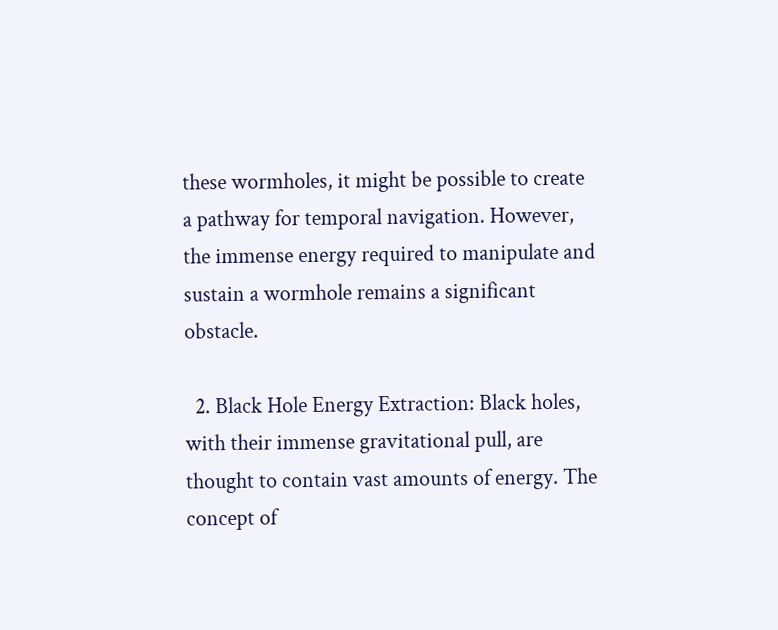these wormholes, it might be possible to create a pathway for temporal navigation. However, the immense energy required to manipulate and sustain a wormhole remains a significant obstacle.

  2. Black Hole Energy Extraction: Black holes, with their immense gravitational pull, are thought to contain vast amounts of energy. The concept of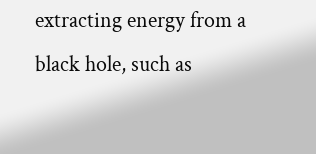extracting energy from a black hole, such as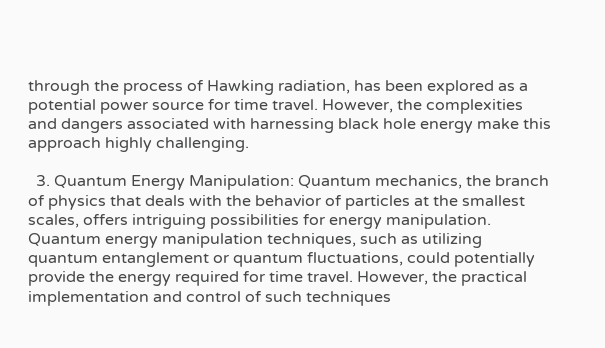through the process of Hawking radiation, has been explored as a potential power source for time travel. However, the complexities and dangers associated with harnessing black hole energy make this approach highly challenging.

  3. Quantum Energy Manipulation: Quantum mechanics, the branch of physics that deals with the behavior of particles at the smallest scales, offers intriguing possibilities for energy manipulation. Quantum energy manipulation techniques, such as utilizing quantum entanglement or quantum fluctuations, could potentially provide the energy required for time travel. However, the practical implementation and control of such techniques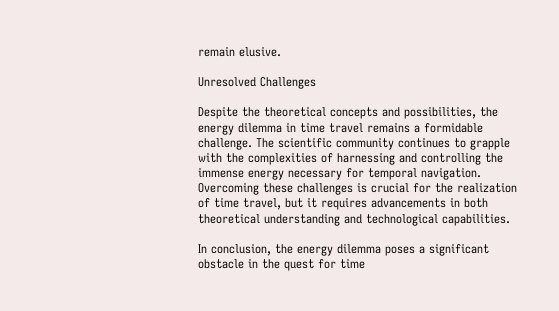remain elusive.

Unresolved Challenges

Despite the theoretical concepts and possibilities, the energy dilemma in time travel remains a formidable challenge. The scientific community continues to grapple with the complexities of harnessing and controlling the immense energy necessary for temporal navigation. Overcoming these challenges is crucial for the realization of time travel, but it requires advancements in both theoretical understanding and technological capabilities.

In conclusion, the energy dilemma poses a significant obstacle in the quest for time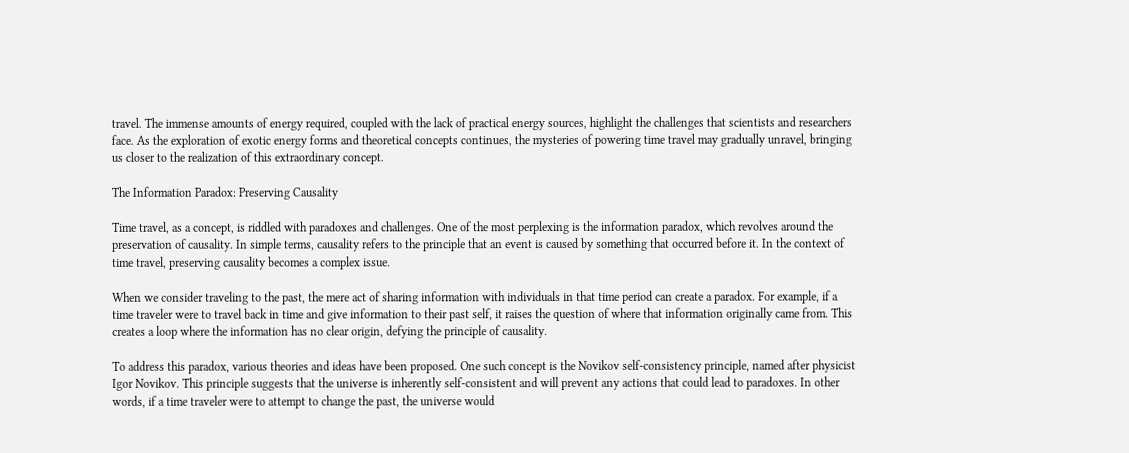travel. The immense amounts of energy required, coupled with the lack of practical energy sources, highlight the challenges that scientists and researchers face. As the exploration of exotic energy forms and theoretical concepts continues, the mysteries of powering time travel may gradually unravel, bringing us closer to the realization of this extraordinary concept.

The Information Paradox: Preserving Causality

Time travel, as a concept, is riddled with paradoxes and challenges. One of the most perplexing is the information paradox, which revolves around the preservation of causality. In simple terms, causality refers to the principle that an event is caused by something that occurred before it. In the context of time travel, preserving causality becomes a complex issue.

When we consider traveling to the past, the mere act of sharing information with individuals in that time period can create a paradox. For example, if a time traveler were to travel back in time and give information to their past self, it raises the question of where that information originally came from. This creates a loop where the information has no clear origin, defying the principle of causality.

To address this paradox, various theories and ideas have been proposed. One such concept is the Novikov self-consistency principle, named after physicist Igor Novikov. This principle suggests that the universe is inherently self-consistent and will prevent any actions that could lead to paradoxes. In other words, if a time traveler were to attempt to change the past, the universe would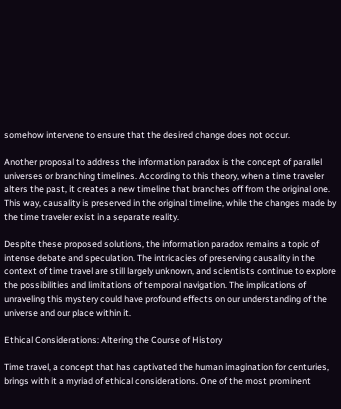somehow intervene to ensure that the desired change does not occur.

Another proposal to address the information paradox is the concept of parallel universes or branching timelines. According to this theory, when a time traveler alters the past, it creates a new timeline that branches off from the original one. This way, causality is preserved in the original timeline, while the changes made by the time traveler exist in a separate reality.

Despite these proposed solutions, the information paradox remains a topic of intense debate and speculation. The intricacies of preserving causality in the context of time travel are still largely unknown, and scientists continue to explore the possibilities and limitations of temporal navigation. The implications of unraveling this mystery could have profound effects on our understanding of the universe and our place within it.

Ethical Considerations: Altering the Course of History

Time travel, a concept that has captivated the human imagination for centuries, brings with it a myriad of ethical considerations. One of the most prominent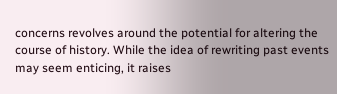concerns revolves around the potential for altering the course of history. While the idea of rewriting past events may seem enticing, it raises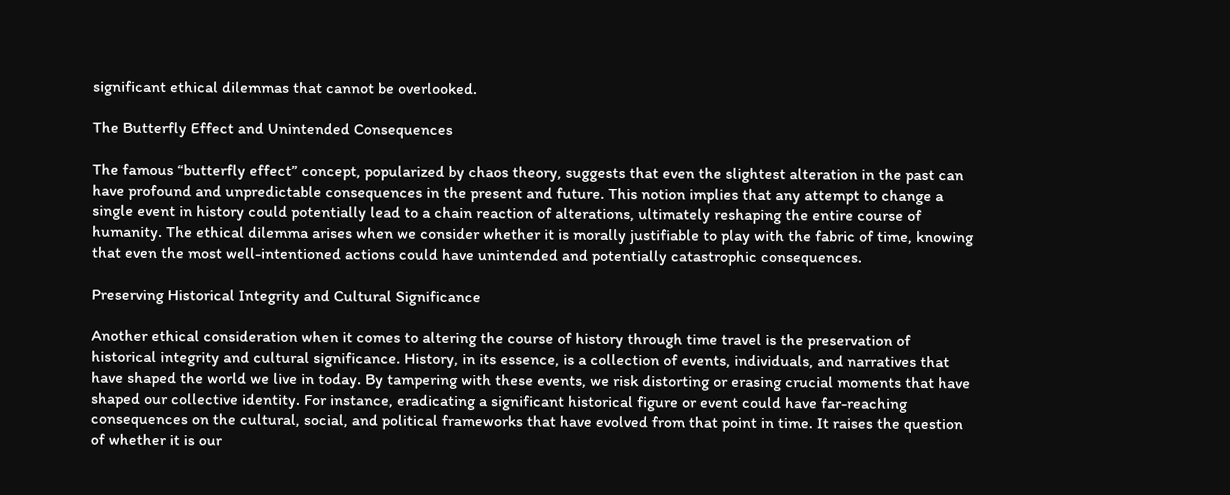significant ethical dilemmas that cannot be overlooked.

The Butterfly Effect and Unintended Consequences

The famous “butterfly effect” concept, popularized by chaos theory, suggests that even the slightest alteration in the past can have profound and unpredictable consequences in the present and future. This notion implies that any attempt to change a single event in history could potentially lead to a chain reaction of alterations, ultimately reshaping the entire course of humanity. The ethical dilemma arises when we consider whether it is morally justifiable to play with the fabric of time, knowing that even the most well-intentioned actions could have unintended and potentially catastrophic consequences.

Preserving Historical Integrity and Cultural Significance

Another ethical consideration when it comes to altering the course of history through time travel is the preservation of historical integrity and cultural significance. History, in its essence, is a collection of events, individuals, and narratives that have shaped the world we live in today. By tampering with these events, we risk distorting or erasing crucial moments that have shaped our collective identity. For instance, eradicating a significant historical figure or event could have far-reaching consequences on the cultural, social, and political frameworks that have evolved from that point in time. It raises the question of whether it is our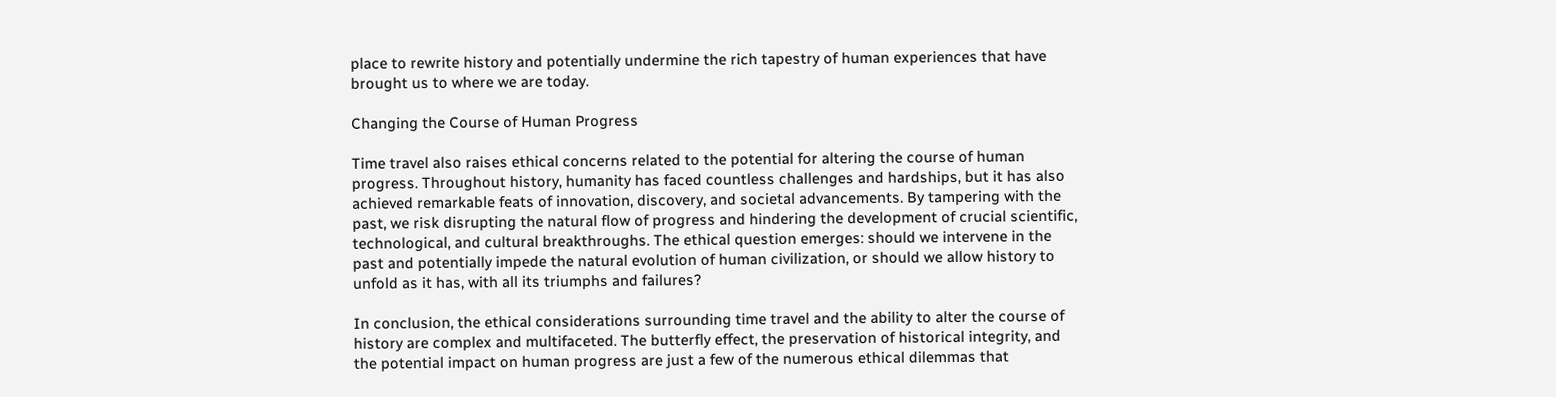place to rewrite history and potentially undermine the rich tapestry of human experiences that have brought us to where we are today.

Changing the Course of Human Progress

Time travel also raises ethical concerns related to the potential for altering the course of human progress. Throughout history, humanity has faced countless challenges and hardships, but it has also achieved remarkable feats of innovation, discovery, and societal advancements. By tampering with the past, we risk disrupting the natural flow of progress and hindering the development of crucial scientific, technological, and cultural breakthroughs. The ethical question emerges: should we intervene in the past and potentially impede the natural evolution of human civilization, or should we allow history to unfold as it has, with all its triumphs and failures?

In conclusion, the ethical considerations surrounding time travel and the ability to alter the course of history are complex and multifaceted. The butterfly effect, the preservation of historical integrity, and the potential impact on human progress are just a few of the numerous ethical dilemmas that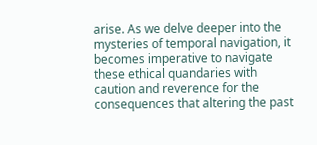arise. As we delve deeper into the mysteries of temporal navigation, it becomes imperative to navigate these ethical quandaries with caution and reverence for the consequences that altering the past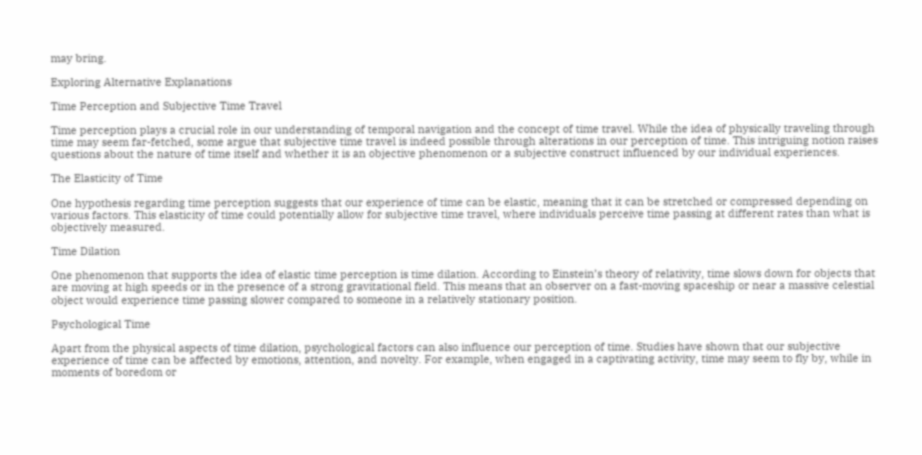may bring.

Exploring Alternative Explanations

Time Perception and Subjective Time Travel

Time perception plays a crucial role in our understanding of temporal navigation and the concept of time travel. While the idea of physically traveling through time may seem far-fetched, some argue that subjective time travel is indeed possible through alterations in our perception of time. This intriguing notion raises questions about the nature of time itself and whether it is an objective phenomenon or a subjective construct influenced by our individual experiences.

The Elasticity of Time

One hypothesis regarding time perception suggests that our experience of time can be elastic, meaning that it can be stretched or compressed depending on various factors. This elasticity of time could potentially allow for subjective time travel, where individuals perceive time passing at different rates than what is objectively measured.

Time Dilation

One phenomenon that supports the idea of elastic time perception is time dilation. According to Einstein’s theory of relativity, time slows down for objects that are moving at high speeds or in the presence of a strong gravitational field. This means that an observer on a fast-moving spaceship or near a massive celestial object would experience time passing slower compared to someone in a relatively stationary position.

Psychological Time

Apart from the physical aspects of time dilation, psychological factors can also influence our perception of time. Studies have shown that our subjective experience of time can be affected by emotions, attention, and novelty. For example, when engaged in a captivating activity, time may seem to fly by, while in moments of boredom or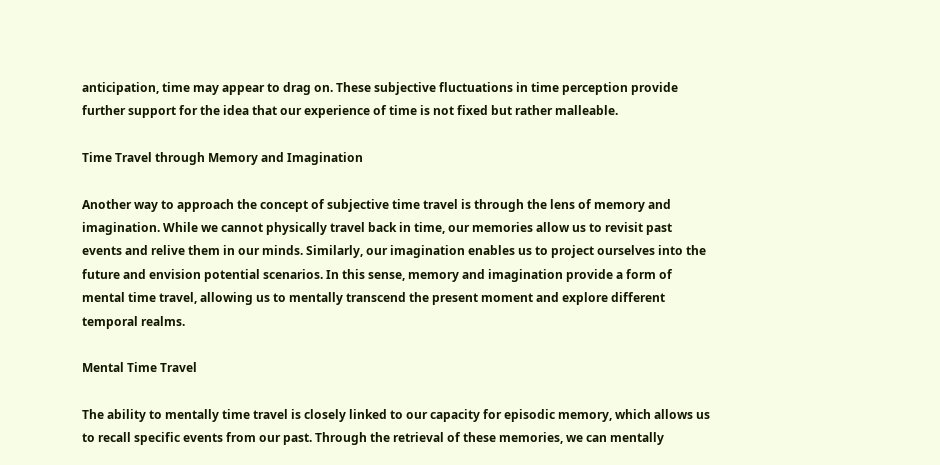anticipation, time may appear to drag on. These subjective fluctuations in time perception provide further support for the idea that our experience of time is not fixed but rather malleable.

Time Travel through Memory and Imagination

Another way to approach the concept of subjective time travel is through the lens of memory and imagination. While we cannot physically travel back in time, our memories allow us to revisit past events and relive them in our minds. Similarly, our imagination enables us to project ourselves into the future and envision potential scenarios. In this sense, memory and imagination provide a form of mental time travel, allowing us to mentally transcend the present moment and explore different temporal realms.

Mental Time Travel

The ability to mentally time travel is closely linked to our capacity for episodic memory, which allows us to recall specific events from our past. Through the retrieval of these memories, we can mentally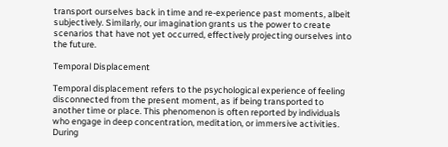transport ourselves back in time and re-experience past moments, albeit subjectively. Similarly, our imagination grants us the power to create scenarios that have not yet occurred, effectively projecting ourselves into the future.

Temporal Displacement

Temporal displacement refers to the psychological experience of feeling disconnected from the present moment, as if being transported to another time or place. This phenomenon is often reported by individuals who engage in deep concentration, meditation, or immersive activities. During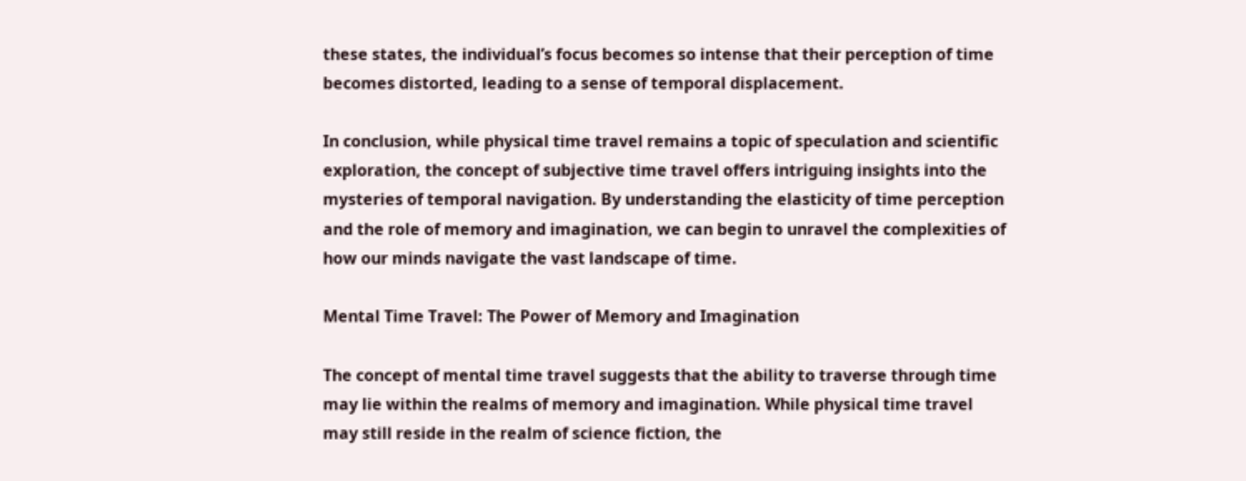these states, the individual’s focus becomes so intense that their perception of time becomes distorted, leading to a sense of temporal displacement.

In conclusion, while physical time travel remains a topic of speculation and scientific exploration, the concept of subjective time travel offers intriguing insights into the mysteries of temporal navigation. By understanding the elasticity of time perception and the role of memory and imagination, we can begin to unravel the complexities of how our minds navigate the vast landscape of time.

Mental Time Travel: The Power of Memory and Imagination

The concept of mental time travel suggests that the ability to traverse through time may lie within the realms of memory and imagination. While physical time travel may still reside in the realm of science fiction, the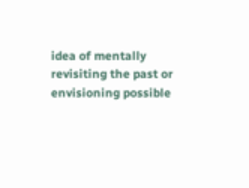idea of mentally revisiting the past or envisioning possible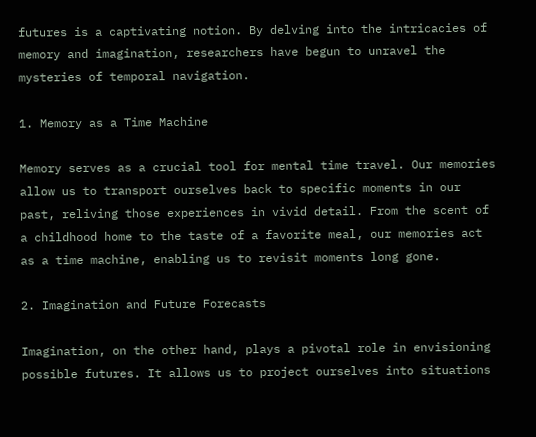futures is a captivating notion. By delving into the intricacies of memory and imagination, researchers have begun to unravel the mysteries of temporal navigation.

1. Memory as a Time Machine

Memory serves as a crucial tool for mental time travel. Our memories allow us to transport ourselves back to specific moments in our past, reliving those experiences in vivid detail. From the scent of a childhood home to the taste of a favorite meal, our memories act as a time machine, enabling us to revisit moments long gone.

2. Imagination and Future Forecasts

Imagination, on the other hand, plays a pivotal role in envisioning possible futures. It allows us to project ourselves into situations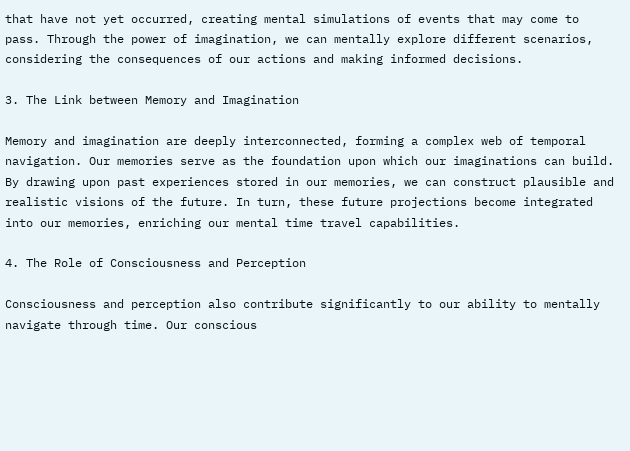that have not yet occurred, creating mental simulations of events that may come to pass. Through the power of imagination, we can mentally explore different scenarios, considering the consequences of our actions and making informed decisions.

3. The Link between Memory and Imagination

Memory and imagination are deeply interconnected, forming a complex web of temporal navigation. Our memories serve as the foundation upon which our imaginations can build. By drawing upon past experiences stored in our memories, we can construct plausible and realistic visions of the future. In turn, these future projections become integrated into our memories, enriching our mental time travel capabilities.

4. The Role of Consciousness and Perception

Consciousness and perception also contribute significantly to our ability to mentally navigate through time. Our conscious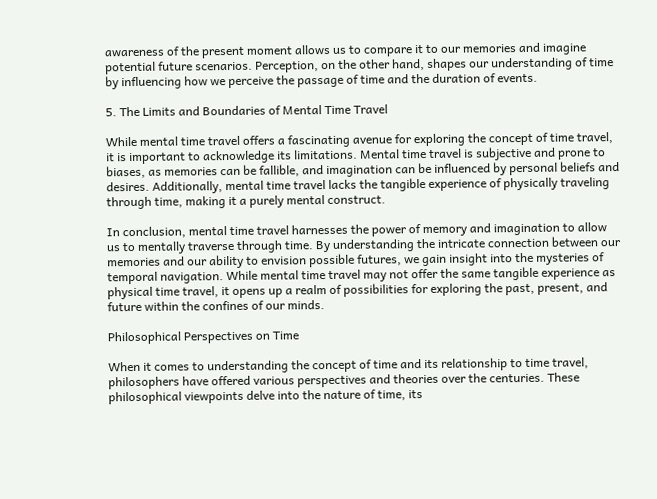awareness of the present moment allows us to compare it to our memories and imagine potential future scenarios. Perception, on the other hand, shapes our understanding of time by influencing how we perceive the passage of time and the duration of events.

5. The Limits and Boundaries of Mental Time Travel

While mental time travel offers a fascinating avenue for exploring the concept of time travel, it is important to acknowledge its limitations. Mental time travel is subjective and prone to biases, as memories can be fallible, and imagination can be influenced by personal beliefs and desires. Additionally, mental time travel lacks the tangible experience of physically traveling through time, making it a purely mental construct.

In conclusion, mental time travel harnesses the power of memory and imagination to allow us to mentally traverse through time. By understanding the intricate connection between our memories and our ability to envision possible futures, we gain insight into the mysteries of temporal navigation. While mental time travel may not offer the same tangible experience as physical time travel, it opens up a realm of possibilities for exploring the past, present, and future within the confines of our minds.

Philosophical Perspectives on Time

When it comes to understanding the concept of time and its relationship to time travel, philosophers have offered various perspectives and theories over the centuries. These philosophical viewpoints delve into the nature of time, its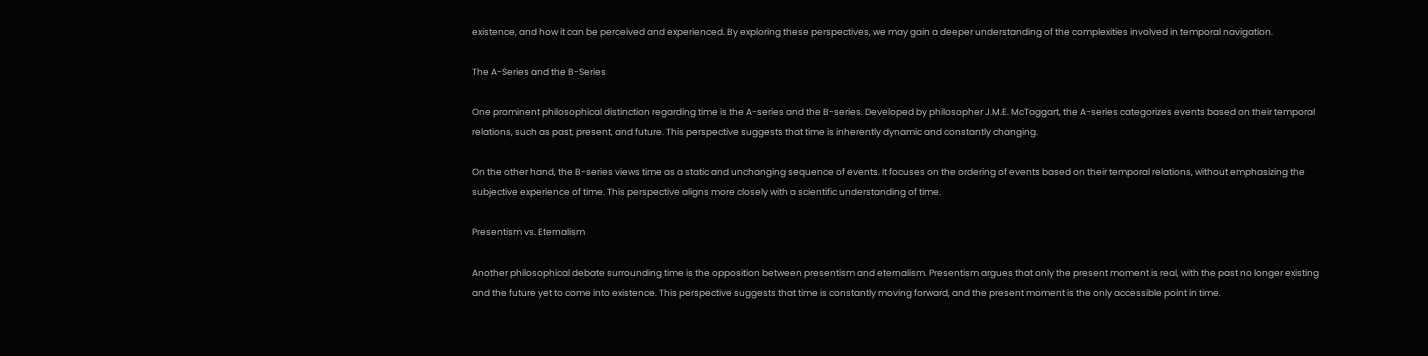existence, and how it can be perceived and experienced. By exploring these perspectives, we may gain a deeper understanding of the complexities involved in temporal navigation.

The A-Series and the B-Series

One prominent philosophical distinction regarding time is the A-series and the B-series. Developed by philosopher J.M.E. McTaggart, the A-series categorizes events based on their temporal relations, such as past, present, and future. This perspective suggests that time is inherently dynamic and constantly changing.

On the other hand, the B-series views time as a static and unchanging sequence of events. It focuses on the ordering of events based on their temporal relations, without emphasizing the subjective experience of time. This perspective aligns more closely with a scientific understanding of time.

Presentism vs. Eternalism

Another philosophical debate surrounding time is the opposition between presentism and eternalism. Presentism argues that only the present moment is real, with the past no longer existing and the future yet to come into existence. This perspective suggests that time is constantly moving forward, and the present moment is the only accessible point in time.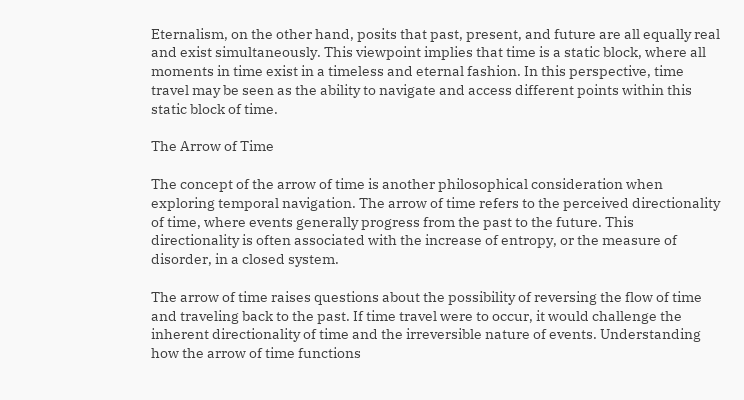Eternalism, on the other hand, posits that past, present, and future are all equally real and exist simultaneously. This viewpoint implies that time is a static block, where all moments in time exist in a timeless and eternal fashion. In this perspective, time travel may be seen as the ability to navigate and access different points within this static block of time.

The Arrow of Time

The concept of the arrow of time is another philosophical consideration when exploring temporal navigation. The arrow of time refers to the perceived directionality of time, where events generally progress from the past to the future. This directionality is often associated with the increase of entropy, or the measure of disorder, in a closed system.

The arrow of time raises questions about the possibility of reversing the flow of time and traveling back to the past. If time travel were to occur, it would challenge the inherent directionality of time and the irreversible nature of events. Understanding how the arrow of time functions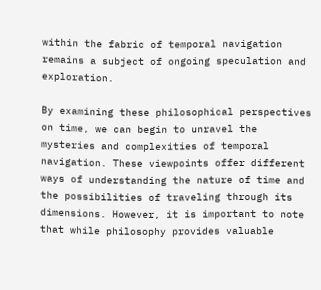within the fabric of temporal navigation remains a subject of ongoing speculation and exploration.

By examining these philosophical perspectives on time, we can begin to unravel the mysteries and complexities of temporal navigation. These viewpoints offer different ways of understanding the nature of time and the possibilities of traveling through its dimensions. However, it is important to note that while philosophy provides valuable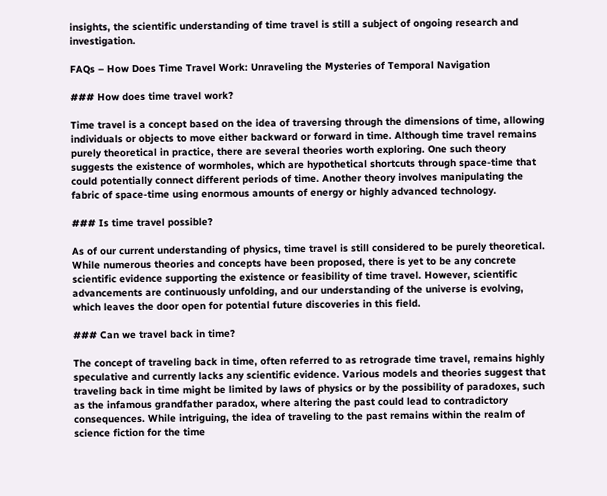insights, the scientific understanding of time travel is still a subject of ongoing research and investigation.

FAQs – How Does Time Travel Work: Unraveling the Mysteries of Temporal Navigation

### How does time travel work?

Time travel is a concept based on the idea of traversing through the dimensions of time, allowing individuals or objects to move either backward or forward in time. Although time travel remains purely theoretical in practice, there are several theories worth exploring. One such theory suggests the existence of wormholes, which are hypothetical shortcuts through space-time that could potentially connect different periods of time. Another theory involves manipulating the fabric of space-time using enormous amounts of energy or highly advanced technology.

### Is time travel possible?

As of our current understanding of physics, time travel is still considered to be purely theoretical. While numerous theories and concepts have been proposed, there is yet to be any concrete scientific evidence supporting the existence or feasibility of time travel. However, scientific advancements are continuously unfolding, and our understanding of the universe is evolving, which leaves the door open for potential future discoveries in this field.

### Can we travel back in time?

The concept of traveling back in time, often referred to as retrograde time travel, remains highly speculative and currently lacks any scientific evidence. Various models and theories suggest that traveling back in time might be limited by laws of physics or by the possibility of paradoxes, such as the infamous grandfather paradox, where altering the past could lead to contradictory consequences. While intriguing, the idea of traveling to the past remains within the realm of science fiction for the time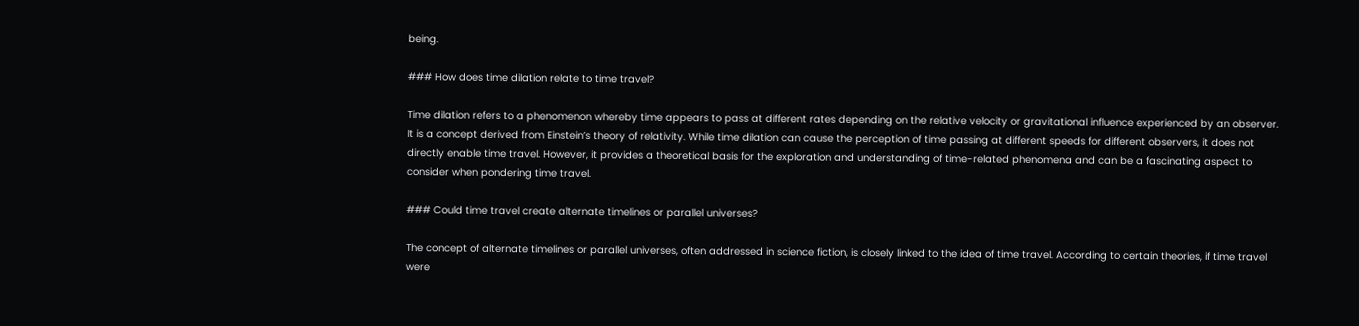being.

### How does time dilation relate to time travel?

Time dilation refers to a phenomenon whereby time appears to pass at different rates depending on the relative velocity or gravitational influence experienced by an observer. It is a concept derived from Einstein’s theory of relativity. While time dilation can cause the perception of time passing at different speeds for different observers, it does not directly enable time travel. However, it provides a theoretical basis for the exploration and understanding of time-related phenomena and can be a fascinating aspect to consider when pondering time travel.

### Could time travel create alternate timelines or parallel universes?

The concept of alternate timelines or parallel universes, often addressed in science fiction, is closely linked to the idea of time travel. According to certain theories, if time travel were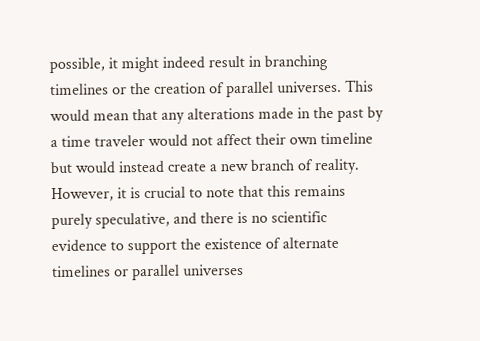possible, it might indeed result in branching timelines or the creation of parallel universes. This would mean that any alterations made in the past by a time traveler would not affect their own timeline but would instead create a new branch of reality. However, it is crucial to note that this remains purely speculative, and there is no scientific evidence to support the existence of alternate timelines or parallel universes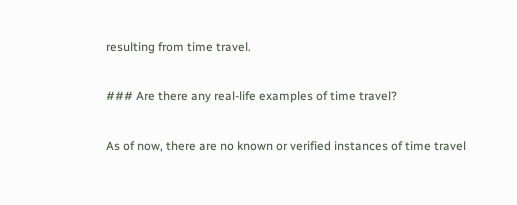resulting from time travel.

### Are there any real-life examples of time travel?

As of now, there are no known or verified instances of time travel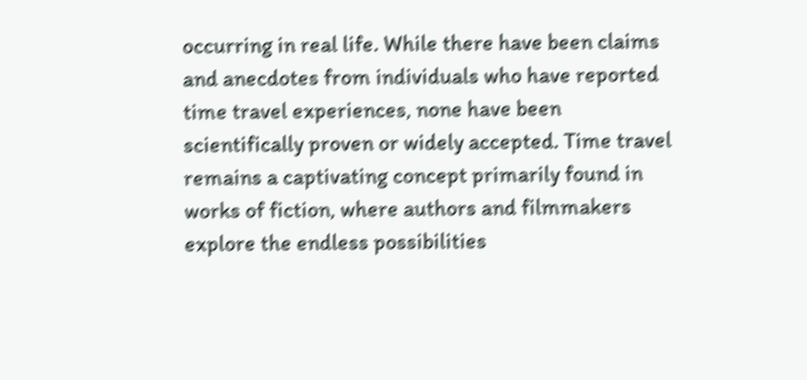occurring in real life. While there have been claims and anecdotes from individuals who have reported time travel experiences, none have been scientifically proven or widely accepted. Time travel remains a captivating concept primarily found in works of fiction, where authors and filmmakers explore the endless possibilities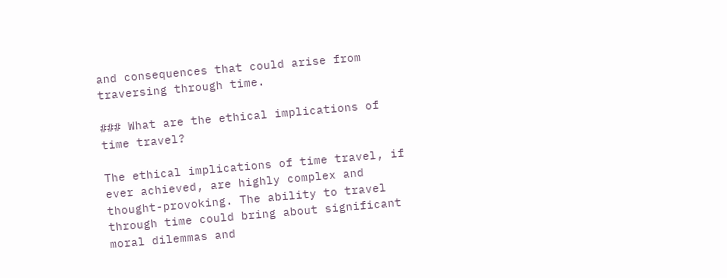and consequences that could arise from traversing through time.

### What are the ethical implications of time travel?

The ethical implications of time travel, if ever achieved, are highly complex and thought-provoking. The ability to travel through time could bring about significant moral dilemmas and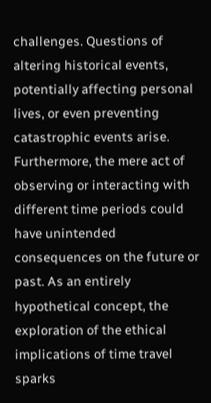challenges. Questions of altering historical events, potentially affecting personal lives, or even preventing catastrophic events arise. Furthermore, the mere act of observing or interacting with different time periods could have unintended consequences on the future or past. As an entirely hypothetical concept, the exploration of the ethical implications of time travel sparks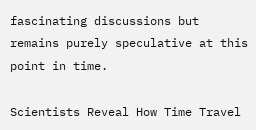fascinating discussions but remains purely speculative at this point in time.

Scientists Reveal How Time Travel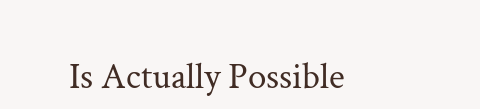Is Actually Possible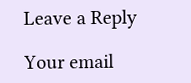Leave a Reply

Your email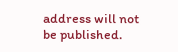address will not be published.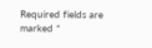Required fields are marked *